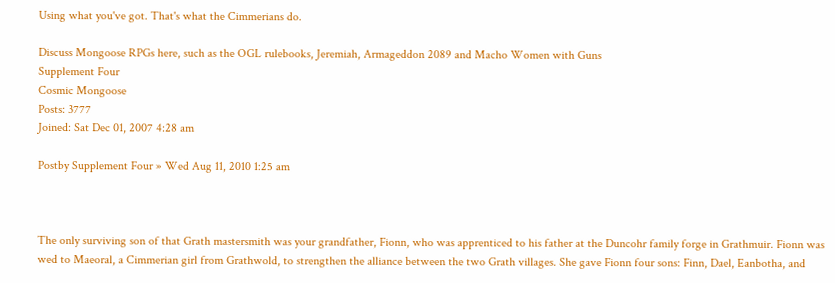Using what you've got. That's what the Cimmerians do.

Discuss Mongoose RPGs here, such as the OGL rulebooks, Jeremiah, Armageddon 2089 and Macho Women with Guns
Supplement Four
Cosmic Mongoose
Posts: 3777
Joined: Sat Dec 01, 2007 4:28 am

Postby Supplement Four » Wed Aug 11, 2010 1:25 am



The only surviving son of that Grath mastersmith was your grandfather, Fionn, who was apprenticed to his father at the Duncohr family forge in Grathmuir. Fionn was wed to Maeoral, a Cimmerian girl from Grathwold, to strengthen the alliance between the two Grath villages. She gave Fionn four sons: Finn, Dael, Eanbotha, and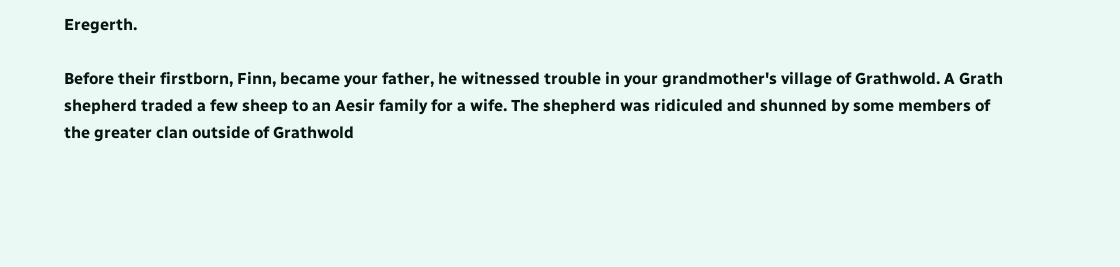Eregerth.

Before their firstborn, Finn, became your father, he witnessed trouble in your grandmother's village of Grathwold. A Grath shepherd traded a few sheep to an Aesir family for a wife. The shepherd was ridiculed and shunned by some members of the greater clan outside of Grathwold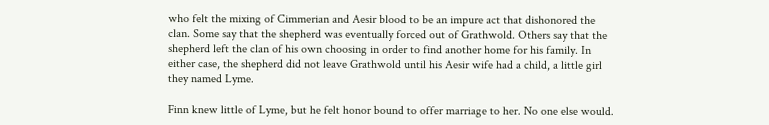who felt the mixing of Cimmerian and Aesir blood to be an impure act that dishonored the clan. Some say that the shepherd was eventually forced out of Grathwold. Others say that the shepherd left the clan of his own choosing in order to find another home for his family. In either case, the shepherd did not leave Grathwold until his Aesir wife had a child, a little girl they named Lyme.

Finn knew little of Lyme, but he felt honor bound to offer marriage to her. No one else would.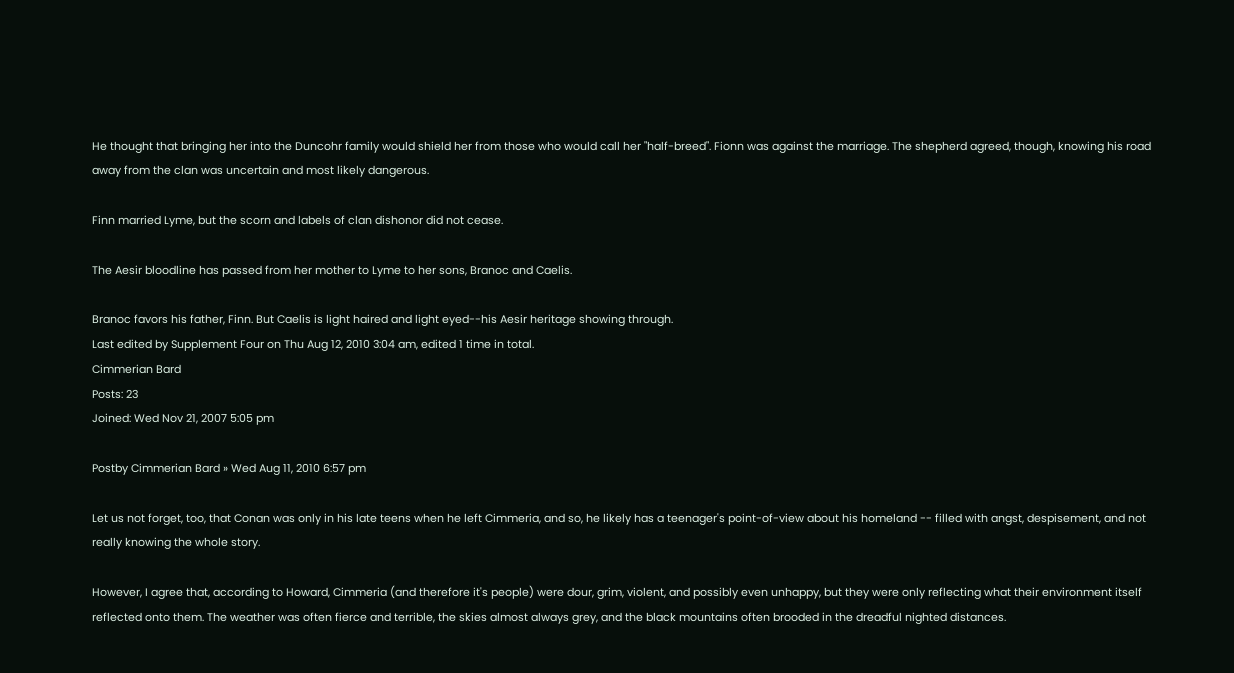He thought that bringing her into the Duncohr family would shield her from those who would call her "half-breed". Fionn was against the marriage. The shepherd agreed, though, knowing his road away from the clan was uncertain and most likely dangerous.

Finn married Lyme, but the scorn and labels of clan dishonor did not cease.

The Aesir bloodline has passed from her mother to Lyme to her sons, Branoc and Caelis.

Branoc favors his father, Finn. But Caelis is light haired and light eyed--his Aesir heritage showing through.
Last edited by Supplement Four on Thu Aug 12, 2010 3:04 am, edited 1 time in total.
Cimmerian Bard
Posts: 23
Joined: Wed Nov 21, 2007 5:05 pm

Postby Cimmerian Bard » Wed Aug 11, 2010 6:57 pm

Let us not forget, too, that Conan was only in his late teens when he left Cimmeria, and so, he likely has a teenager's point-of-view about his homeland -- filled with angst, despisement, and not really knowing the whole story.

However, I agree that, according to Howard, Cimmeria (and therefore it's people) were dour, grim, violent, and possibly even unhappy, but they were only reflecting what their environment itself reflected onto them. The weather was often fierce and terrible, the skies almost always grey, and the black mountains often brooded in the dreadful nighted distances.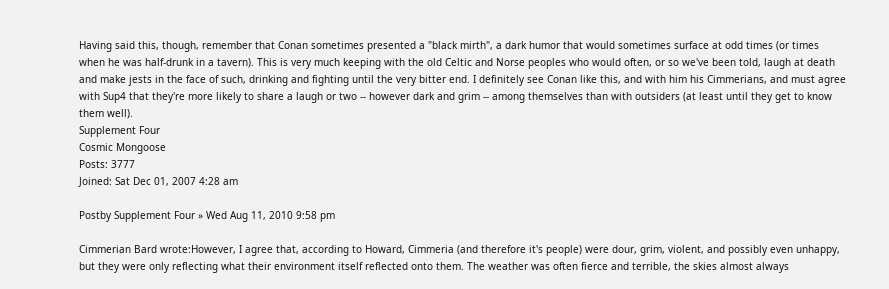Having said this, though, remember that Conan sometimes presented a "black mirth", a dark humor that would sometimes surface at odd times (or times when he was half-drunk in a tavern). This is very much keeping with the old Celtic and Norse peoples who would often, or so we've been told, laugh at death and make jests in the face of such, drinking and fighting until the very bitter end. I definitely see Conan like this, and with him his Cimmerians, and must agree with Sup4 that they're more likely to share a laugh or two -- however dark and grim -- among themselves than with outsiders (at least until they get to know them well).
Supplement Four
Cosmic Mongoose
Posts: 3777
Joined: Sat Dec 01, 2007 4:28 am

Postby Supplement Four » Wed Aug 11, 2010 9:58 pm

Cimmerian Bard wrote:However, I agree that, according to Howard, Cimmeria (and therefore it's people) were dour, grim, violent, and possibly even unhappy, but they were only reflecting what their environment itself reflected onto them. The weather was often fierce and terrible, the skies almost always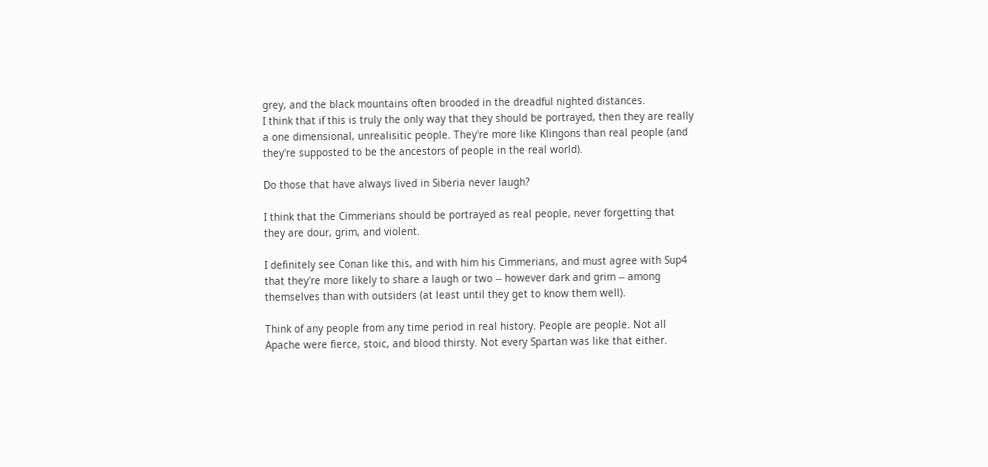grey, and the black mountains often brooded in the dreadful nighted distances.
I think that if this is truly the only way that they should be portrayed, then they are really a one dimensional, unrealisitic people. They're more like Klingons than real people (and they're supposted to be the ancestors of people in the real world).

Do those that have always lived in Siberia never laugh?

I think that the Cimmerians should be portrayed as real people, never forgetting that they are dour, grim, and violent.

I definitely see Conan like this, and with him his Cimmerians, and must agree with Sup4 that they're more likely to share a laugh or two -- however dark and grim -- among themselves than with outsiders (at least until they get to know them well).

Think of any people from any time period in real history. People are people. Not all Apache were fierce, stoic, and blood thirsty. Not every Spartan was like that either.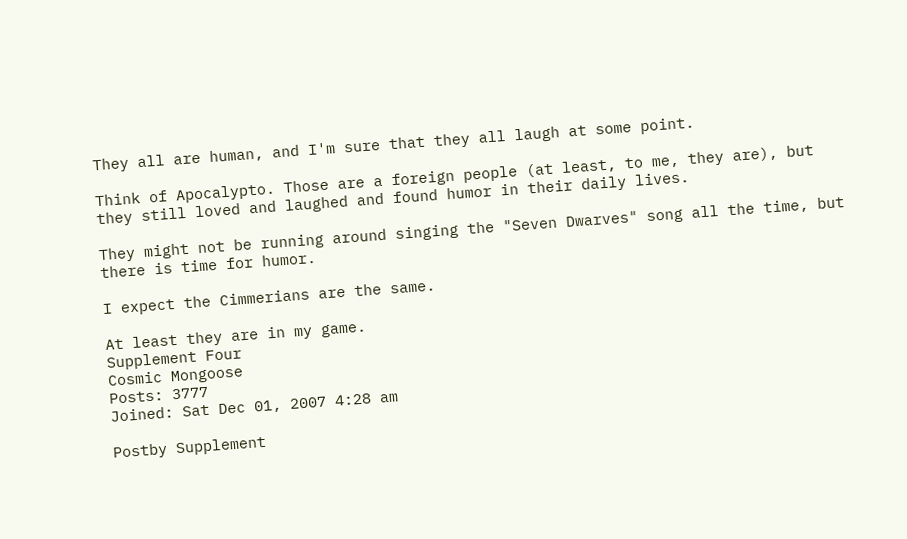They all are human, and I'm sure that they all laugh at some point.

Think of Apocalypto. Those are a foreign people (at least, to me, they are), but they still loved and laughed and found humor in their daily lives.

They might not be running around singing the "Seven Dwarves" song all the time, but there is time for humor.

I expect the Cimmerians are the same.

At least they are in my game.
Supplement Four
Cosmic Mongoose
Posts: 3777
Joined: Sat Dec 01, 2007 4:28 am

Postby Supplement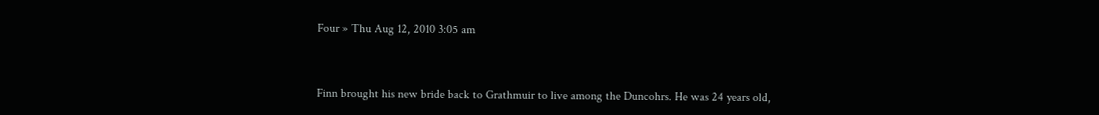Four » Thu Aug 12, 2010 3:05 am



Finn brought his new bride back to Grathmuir to live among the Duncohrs. He was 24 years old,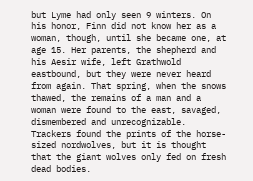but Lyme had only seen 9 winters. On his honor, Finn did not know her as a woman, though, until she became one, at age 15. Her parents, the shepherd and his Aesir wife, left Grathwold eastbound, but they were never heard from again. That spring, when the snows thawed, the remains of a man and a woman were found to the east, savaged, dismembered and unrecognizable. Trackers found the prints of the horse-sized nordwolves, but it is thought that the giant wolves only fed on fresh dead bodies.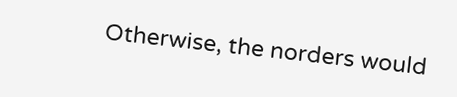Otherwise, the norders would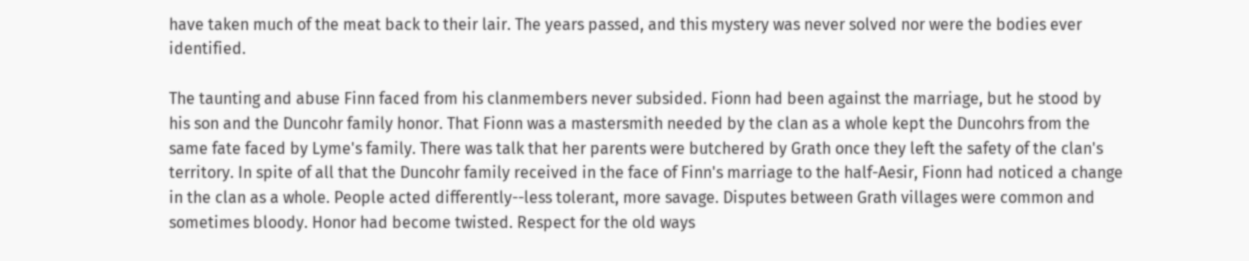have taken much of the meat back to their lair. The years passed, and this mystery was never solved nor were the bodies ever identified.

The taunting and abuse Finn faced from his clanmembers never subsided. Fionn had been against the marriage, but he stood by his son and the Duncohr family honor. That Fionn was a mastersmith needed by the clan as a whole kept the Duncohrs from the same fate faced by Lyme's family. There was talk that her parents were butchered by Grath once they left the safety of the clan's territory. In spite of all that the Duncohr family received in the face of Finn's marriage to the half-Aesir, Fionn had noticed a change in the clan as a whole. People acted differently--less tolerant, more savage. Disputes between Grath villages were common and sometimes bloody. Honor had become twisted. Respect for the old ways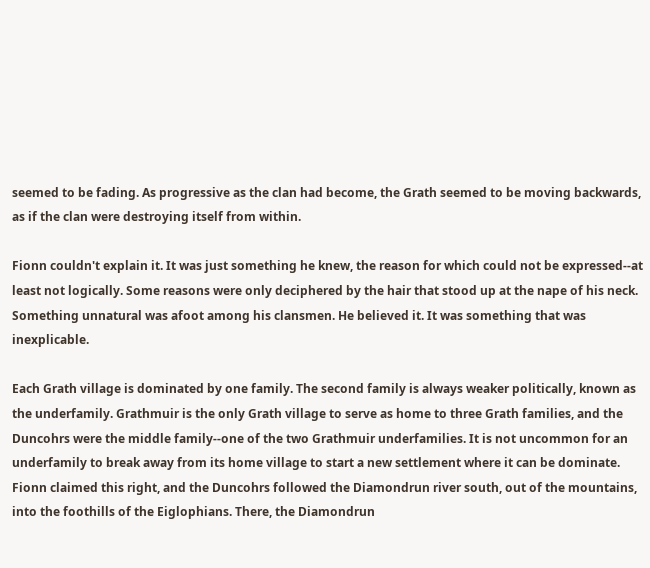seemed to be fading. As progressive as the clan had become, the Grath seemed to be moving backwards, as if the clan were destroying itself from within.

Fionn couldn't explain it. It was just something he knew, the reason for which could not be expressed--at least not logically. Some reasons were only deciphered by the hair that stood up at the nape of his neck. Something unnatural was afoot among his clansmen. He believed it. It was something that was inexplicable.

Each Grath village is dominated by one family. The second family is always weaker politically, known as the underfamily. Grathmuir is the only Grath village to serve as home to three Grath families, and the Duncohrs were the middle family--one of the two Grathmuir underfamilies. It is not uncommon for an underfamily to break away from its home village to start a new settlement where it can be dominate. Fionn claimed this right, and the Duncohrs followed the Diamondrun river south, out of the mountains, into the foothills of the Eiglophians. There, the Diamondrun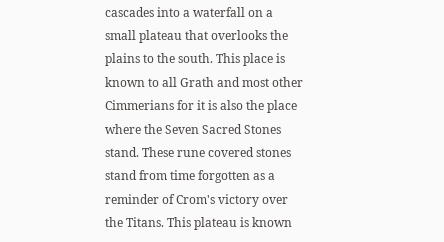cascades into a waterfall on a small plateau that overlooks the plains to the south. This place is known to all Grath and most other Cimmerians for it is also the place where the Seven Sacred Stones stand. These rune covered stones stand from time forgotten as a reminder of Crom's victory over the Titans. This plateau is known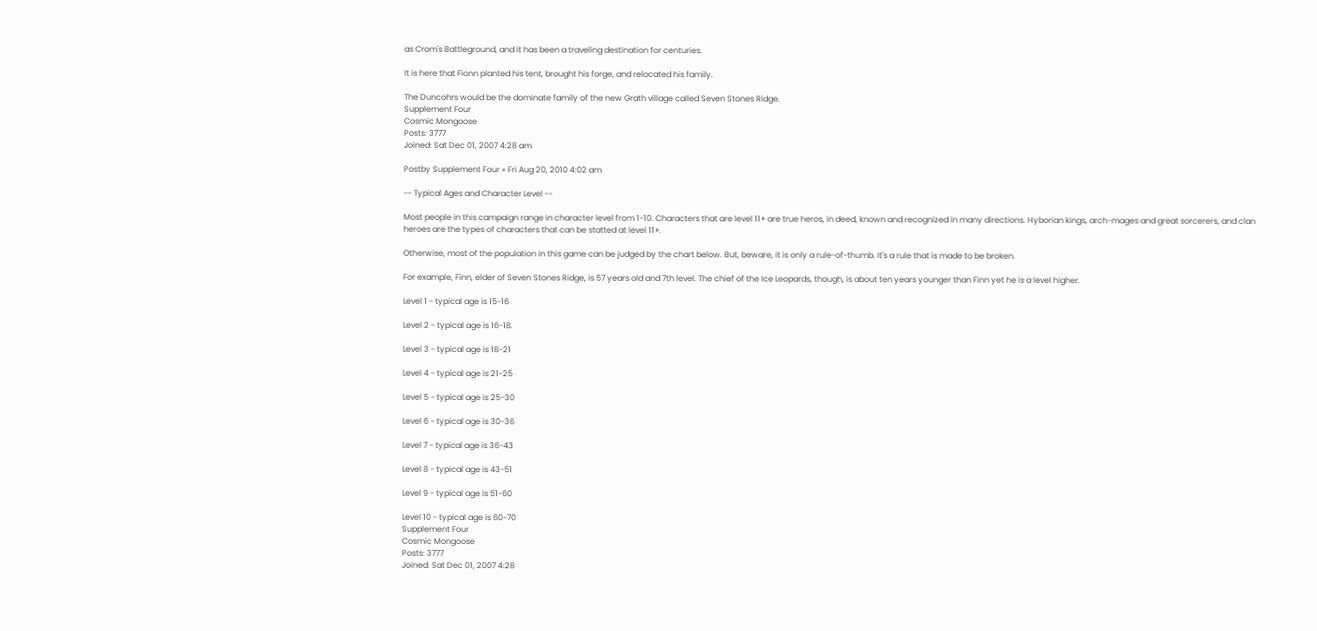as Crom's Battleground, and it has been a traveling destination for centuries.

It is here that Fionn planted his tent, brought his forge, and relocated his family.

The Duncohrs would be the dominate family of the new Grath village called Seven Stones Ridge.
Supplement Four
Cosmic Mongoose
Posts: 3777
Joined: Sat Dec 01, 2007 4:28 am

Postby Supplement Four » Fri Aug 20, 2010 4:02 am

-- Typical Ages and Character Level --

Most people in this campaign range in character level from 1-10. Characters that are level 11+ are true heros, in deed, known and recognized in many directions. Hyborian kings, arch-mages and great sorcerers, and clan heroes are the types of characters that can be statted at level 11+.

Otherwise, most of the population in this game can be judged by the chart below. But, beware, it is only a rule-of-thumb. It's a rule that is made to be broken.

For example, Finn, elder of Seven Stones Ridge, is 57 years old and 7th level. The chief of the Ice Leopards, though, is about ten years younger than Finn yet he is a level higher.

Level 1 - typical age is 15-16

Level 2 - typical age is 16-18.

Level 3 - typical age is 18-21

Level 4 - typical age is 21-25

Level 5 - typical age is 25-30

Level 6 - typical age is 30-36

Level 7 - typical age is 36-43

Level 8 - typical age is 43-51

Level 9 - typical age is 51-60

Level 10 - typical age is 60-70
Supplement Four
Cosmic Mongoose
Posts: 3777
Joined: Sat Dec 01, 2007 4:28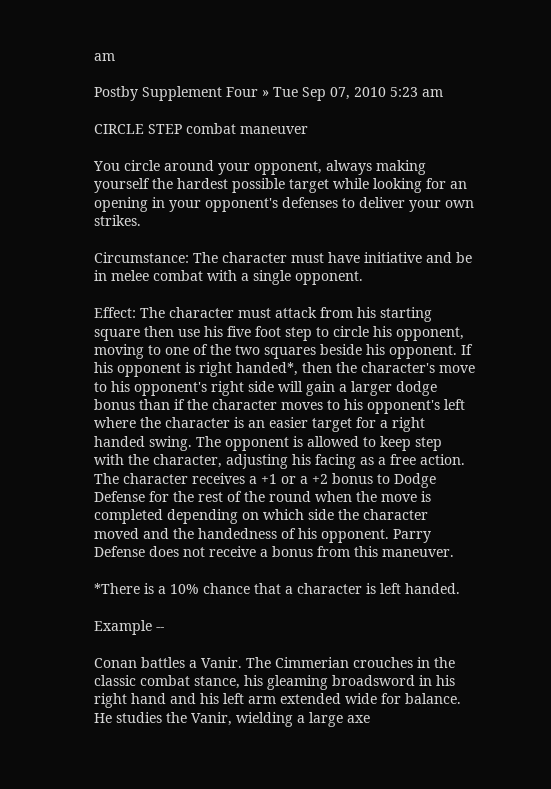am

Postby Supplement Four » Tue Sep 07, 2010 5:23 am

CIRCLE STEP combat maneuver

You circle around your opponent, always making yourself the hardest possible target while looking for an opening in your opponent's defenses to deliver your own strikes.

Circumstance: The character must have initiative and be in melee combat with a single opponent.

Effect: The character must attack from his starting square then use his five foot step to circle his opponent, moving to one of the two squares beside his opponent. If his opponent is right handed*, then the character's move to his opponent's right side will gain a larger dodge bonus than if the character moves to his opponent's left where the character is an easier target for a right handed swing. The opponent is allowed to keep step with the character, adjusting his facing as a free action. The character receives a +1 or a +2 bonus to Dodge Defense for the rest of the round when the move is completed depending on which side the character moved and the handedness of his opponent. Parry Defense does not receive a bonus from this maneuver.

*There is a 10% chance that a character is left handed.

Example --

Conan battles a Vanir. The Cimmerian crouches in the classic combat stance, his gleaming broadsword in his right hand and his left arm extended wide for balance. He studies the Vanir, wielding a large axe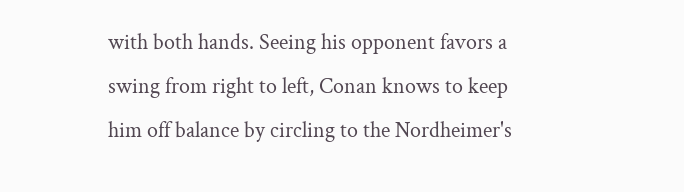with both hands. Seeing his opponent favors a swing from right to left, Conan knows to keep him off balance by circling to the Nordheimer's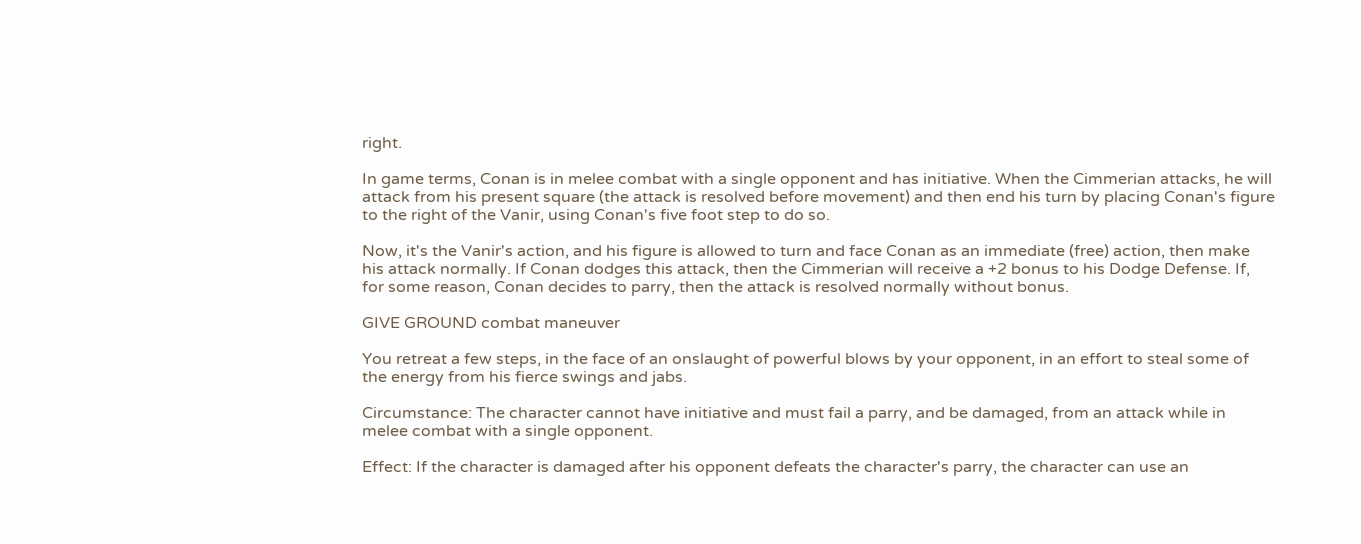right.

In game terms, Conan is in melee combat with a single opponent and has initiative. When the Cimmerian attacks, he will attack from his present square (the attack is resolved before movement) and then end his turn by placing Conan's figure to the right of the Vanir, using Conan's five foot step to do so.

Now, it's the Vanir's action, and his figure is allowed to turn and face Conan as an immediate (free) action, then make his attack normally. If Conan dodges this attack, then the Cimmerian will receive a +2 bonus to his Dodge Defense. If, for some reason, Conan decides to parry, then the attack is resolved normally without bonus.

GIVE GROUND combat maneuver

You retreat a few steps, in the face of an onslaught of powerful blows by your opponent, in an effort to steal some of the energy from his fierce swings and jabs.

Circumstance: The character cannot have initiative and must fail a parry, and be damaged, from an attack while in melee combat with a single opponent.

Effect: If the character is damaged after his opponent defeats the character's parry, the character can use an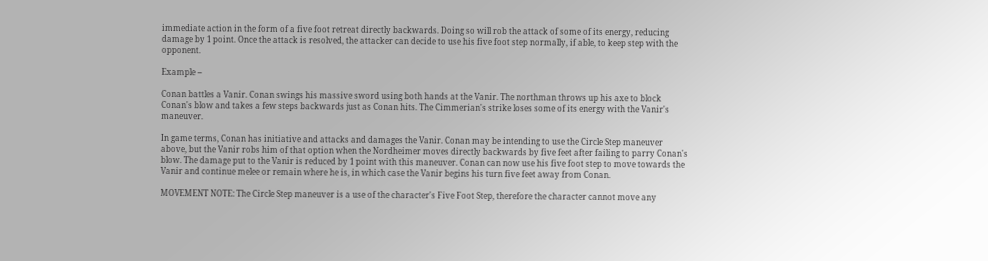immediate action in the form of a five foot retreat directly backwards. Doing so will rob the attack of some of its energy, reducing damage by 1 point. Once the attack is resolved, the attacker can decide to use his five foot step normally, if able, to keep step with the opponent.

Example --

Conan battles a Vanir. Conan swings his massive sword using both hands at the Vanir. The northman throws up his axe to block Conan's blow and takes a few steps backwards just as Conan hits. The Cimmerian's strike loses some of its energy with the Vanir's maneuver.

In game terms, Conan has initiative and attacks and damages the Vanir. Conan may be intending to use the Circle Step maneuver above, but the Vanir robs him of that option when the Nordheimer moves directly backwards by five feet after failing to parry Conan's blow. The damage put to the Vanir is reduced by 1 point with this maneuver. Conan can now use his five foot step to move towards the Vanir and continue melee or remain where he is, in which case the Vanir begins his turn five feet away from Conan.

MOVEMENT NOTE: The Circle Step maneuver is a use of the character's Five Foot Step, therefore the character cannot move any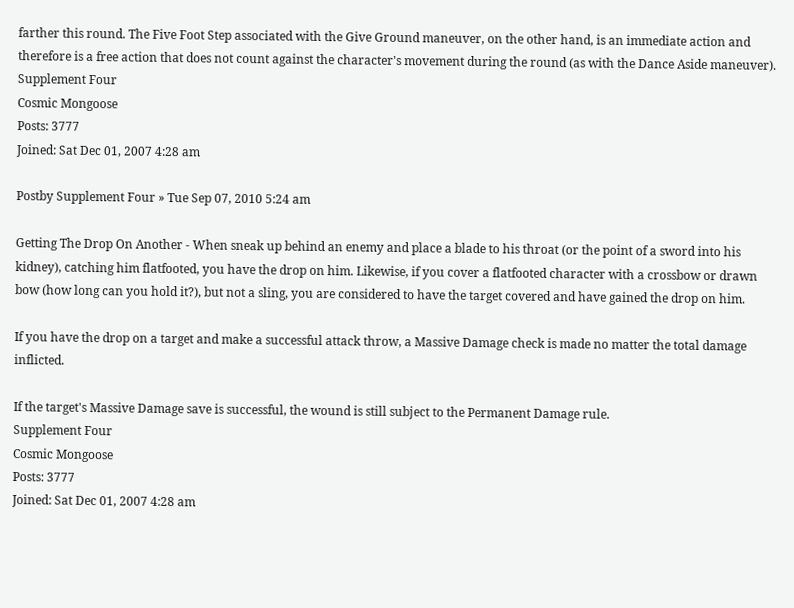farther this round. The Five Foot Step associated with the Give Ground maneuver, on the other hand, is an immediate action and therefore is a free action that does not count against the character's movement during the round (as with the Dance Aside maneuver).
Supplement Four
Cosmic Mongoose
Posts: 3777
Joined: Sat Dec 01, 2007 4:28 am

Postby Supplement Four » Tue Sep 07, 2010 5:24 am

Getting The Drop On Another - When sneak up behind an enemy and place a blade to his throat (or the point of a sword into his kidney), catching him flatfooted, you have the drop on him. Likewise, if you cover a flatfooted character with a crossbow or drawn bow (how long can you hold it?), but not a sling, you are considered to have the target covered and have gained the drop on him.

If you have the drop on a target and make a successful attack throw, a Massive Damage check is made no matter the total damage inflicted.

If the target's Massive Damage save is successful, the wound is still subject to the Permanent Damage rule.
Supplement Four
Cosmic Mongoose
Posts: 3777
Joined: Sat Dec 01, 2007 4:28 am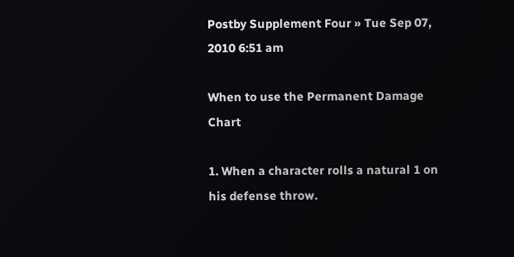Postby Supplement Four » Tue Sep 07, 2010 6:51 am

When to use the Permanent Damage Chart

1. When a character rolls a natural 1 on his defense throw.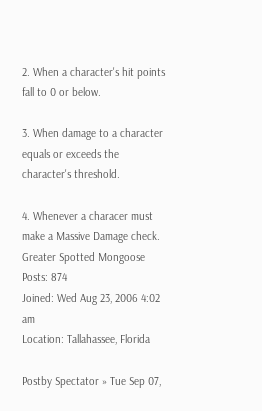2. When a character's hit points fall to 0 or below.

3. When damage to a character equals or exceeds the character's threshold.

4. Whenever a characer must make a Massive Damage check.
Greater Spotted Mongoose
Posts: 874
Joined: Wed Aug 23, 2006 4:02 am
Location: Tallahassee, Florida

Postby Spectator » Tue Sep 07,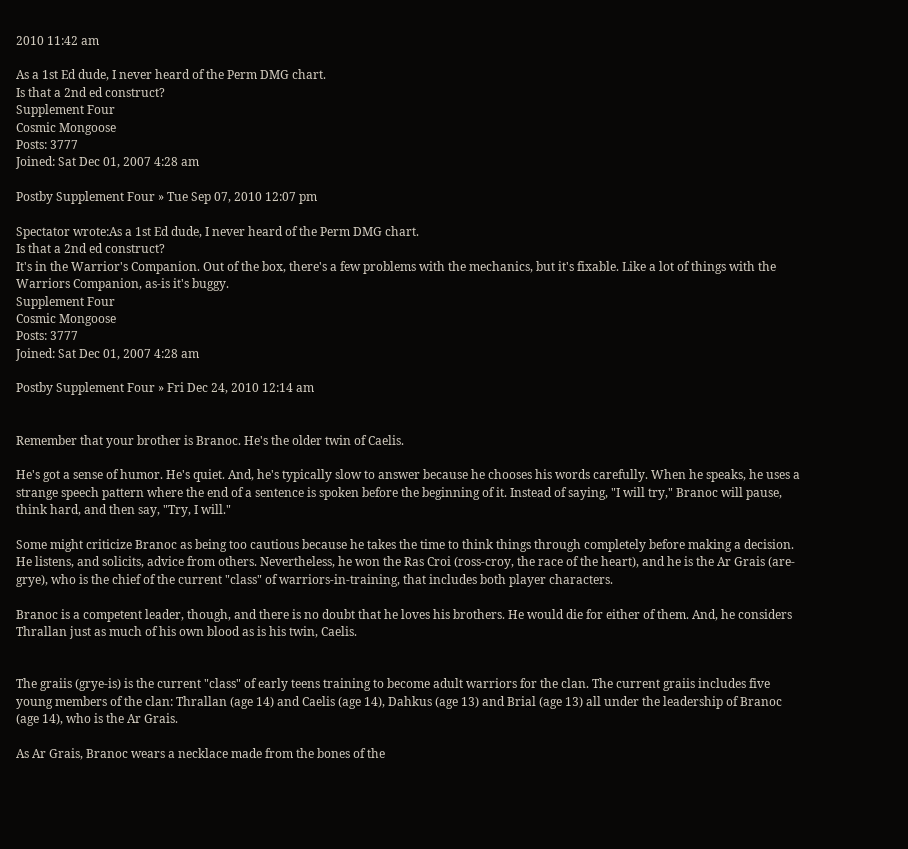2010 11:42 am

As a 1st Ed dude, I never heard of the Perm DMG chart.
Is that a 2nd ed construct?
Supplement Four
Cosmic Mongoose
Posts: 3777
Joined: Sat Dec 01, 2007 4:28 am

Postby Supplement Four » Tue Sep 07, 2010 12:07 pm

Spectator wrote:As a 1st Ed dude, I never heard of the Perm DMG chart.
Is that a 2nd ed construct?
It's in the Warrior's Companion. Out of the box, there's a few problems with the mechanics, but it's fixable. Like a lot of things with the Warriors Companion, as-is it's buggy.
Supplement Four
Cosmic Mongoose
Posts: 3777
Joined: Sat Dec 01, 2007 4:28 am

Postby Supplement Four » Fri Dec 24, 2010 12:14 am


Remember that your brother is Branoc. He's the older twin of Caelis.

He's got a sense of humor. He's quiet. And, he's typically slow to answer because he chooses his words carefully. When he speaks, he uses a strange speech pattern where the end of a sentence is spoken before the beginning of it. Instead of saying, "I will try," Branoc will pause, think hard, and then say, "Try, I will."

Some might criticize Branoc as being too cautious because he takes the time to think things through completely before making a decision. He listens, and solicits, advice from others. Nevertheless, he won the Ras Croi (ross-croy, the race of the heart), and he is the Ar Grais (are-grye), who is the chief of the current "class" of warriors-in-training, that includes both player characters.

Branoc is a competent leader, though, and there is no doubt that he loves his brothers. He would die for either of them. And, he considers Thrallan just as much of his own blood as is his twin, Caelis.


The graiis (grye-is) is the current "class" of early teens training to become adult warriors for the clan. The current graiis includes five young members of the clan: Thrallan (age 14) and Caelis (age 14), Dahkus (age 13) and Brial (age 13) all under the leadership of Branoc (age 14), who is the Ar Grais.

As Ar Grais, Branoc wears a necklace made from the bones of the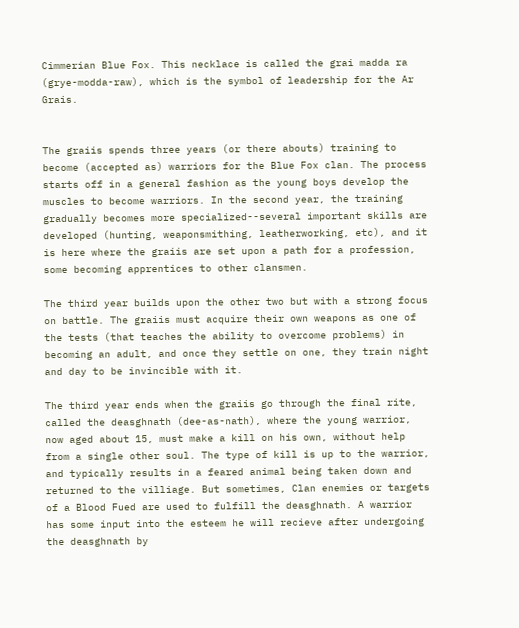Cimmerian Blue Fox. This necklace is called the grai madda ra (grye-modda-raw), which is the symbol of leadership for the Ar Grais.


The graiis spends three years (or there abouts) training to become (accepted as) warriors for the Blue Fox clan. The process starts off in a general fashion as the young boys develop the muscles to become warriors. In the second year, the training gradually becomes more specialized--several important skills are developed (hunting, weaponsmithing, leatherworking, etc), and it is here where the graiis are set upon a path for a profession, some becoming apprentices to other clansmen.

The third year builds upon the other two but with a strong focus on battle. The graiis must acquire their own weapons as one of the tests (that teaches the ability to overcome problems) in becoming an adult, and once they settle on one, they train night and day to be invincible with it.

The third year ends when the graiis go through the final rite, called the deasghnath (dee-as-nath), where the young warrior, now aged about 15, must make a kill on his own, without help from a single other soul. The type of kill is up to the warrior, and typically results in a feared animal being taken down and returned to the villiage. But sometimes, Clan enemies or targets of a Blood Fued are used to fulfill the deasghnath. A warrior has some input into the esteem he will recieve after undergoing the deasghnath by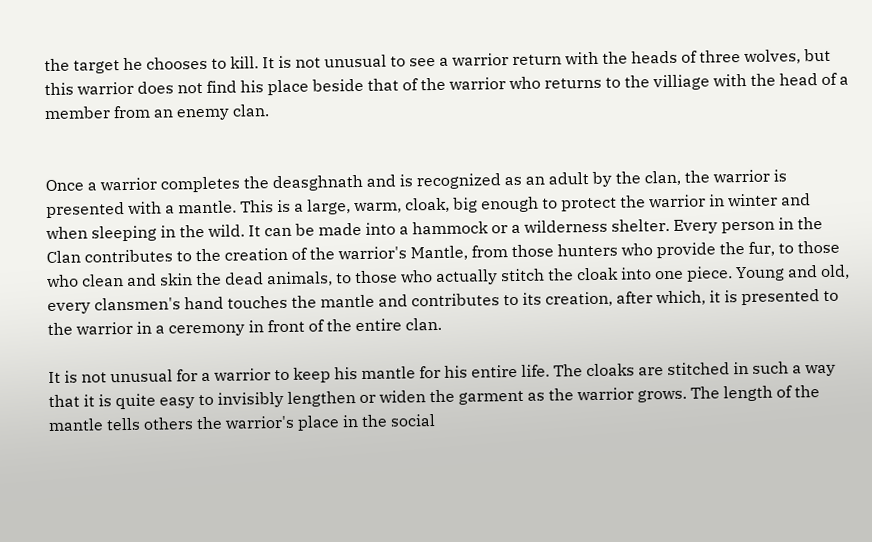the target he chooses to kill. It is not unusual to see a warrior return with the heads of three wolves, but this warrior does not find his place beside that of the warrior who returns to the villiage with the head of a member from an enemy clan.


Once a warrior completes the deasghnath and is recognized as an adult by the clan, the warrior is presented with a mantle. This is a large, warm, cloak, big enough to protect the warrior in winter and when sleeping in the wild. It can be made into a hammock or a wilderness shelter. Every person in the Clan contributes to the creation of the warrior's Mantle, from those hunters who provide the fur, to those who clean and skin the dead animals, to those who actually stitch the cloak into one piece. Young and old, every clansmen's hand touches the mantle and contributes to its creation, after which, it is presented to the warrior in a ceremony in front of the entire clan.

It is not unusual for a warrior to keep his mantle for his entire life. The cloaks are stitched in such a way that it is quite easy to invisibly lengthen or widen the garment as the warrior grows. The length of the mantle tells others the warrior's place in the social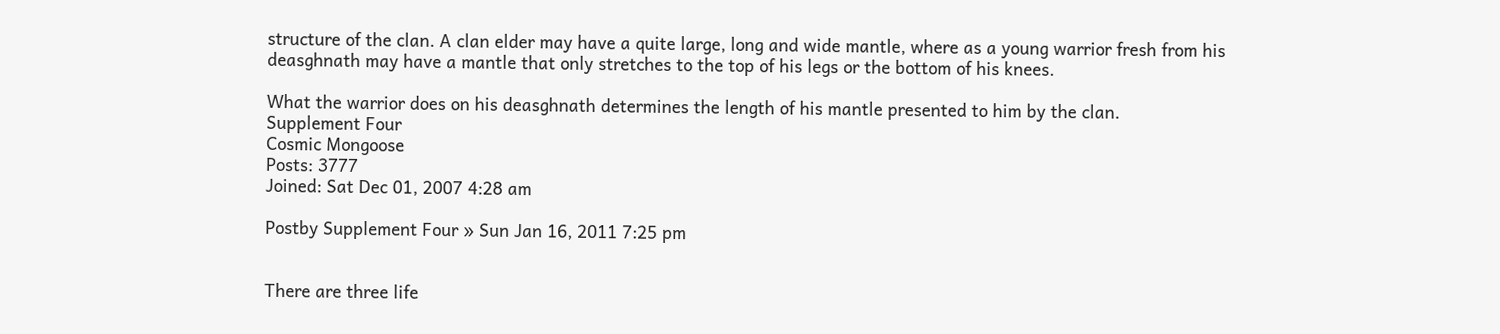structure of the clan. A clan elder may have a quite large, long and wide mantle, where as a young warrior fresh from his deasghnath may have a mantle that only stretches to the top of his legs or the bottom of his knees.

What the warrior does on his deasghnath determines the length of his mantle presented to him by the clan.
Supplement Four
Cosmic Mongoose
Posts: 3777
Joined: Sat Dec 01, 2007 4:28 am

Postby Supplement Four » Sun Jan 16, 2011 7:25 pm


There are three life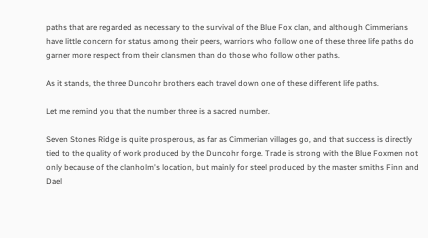paths that are regarded as necessary to the survival of the Blue Fox clan, and although Cimmerians have little concern for status among their peers, warriors who follow one of these three life paths do garner more respect from their clansmen than do those who follow other paths.

As it stands, the three Duncohr brothers each travel down one of these different life paths.

Let me remind you that the number three is a sacred number.

Seven Stones Ridge is quite prosperous, as far as Cimmerian villages go, and that success is directly tied to the quality of work produced by the Duncohr forge. Trade is strong with the Blue Foxmen not only because of the clanholm's location, but mainly for steel produced by the master smiths Finn and Dael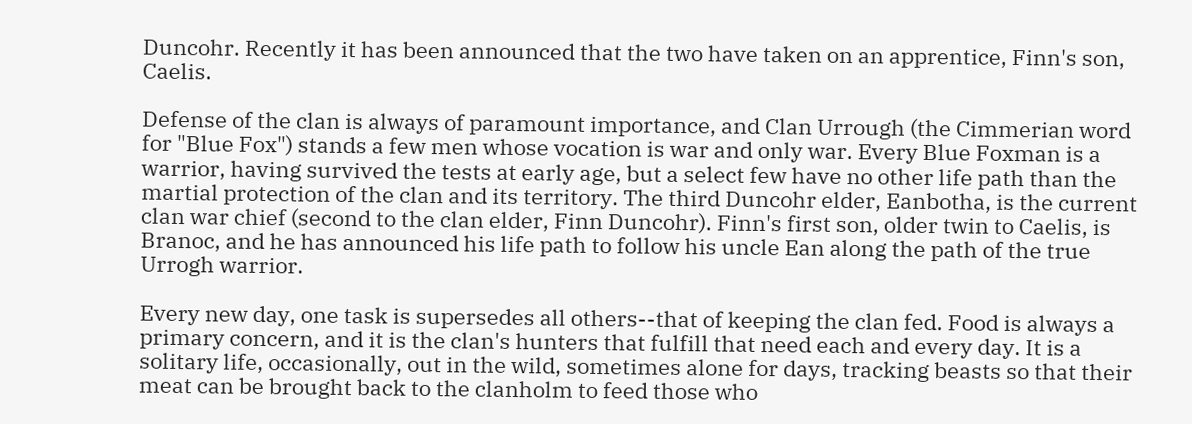Duncohr. Recently it has been announced that the two have taken on an apprentice, Finn's son, Caelis.

Defense of the clan is always of paramount importance, and Clan Urrough (the Cimmerian word for "Blue Fox") stands a few men whose vocation is war and only war. Every Blue Foxman is a warrior, having survived the tests at early age, but a select few have no other life path than the martial protection of the clan and its territory. The third Duncohr elder, Eanbotha, is the current clan war chief (second to the clan elder, Finn Duncohr). Finn's first son, older twin to Caelis, is Branoc, and he has announced his life path to follow his uncle Ean along the path of the true Urrogh warrior.

Every new day, one task is supersedes all others--that of keeping the clan fed. Food is always a primary concern, and it is the clan's hunters that fulfill that need each and every day. It is a solitary life, occasionally, out in the wild, sometimes alone for days, tracking beasts so that their meat can be brought back to the clanholm to feed those who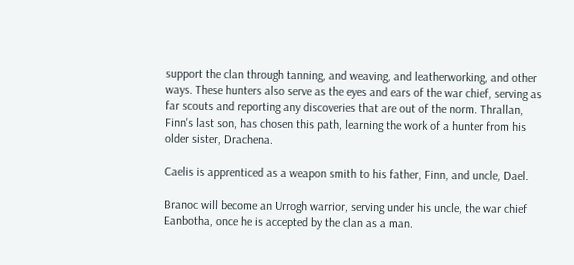support the clan through tanning, and weaving, and leatherworking, and other ways. These hunters also serve as the eyes and ears of the war chief, serving as far scouts and reporting any discoveries that are out of the norm. Thrallan, Finn's last son, has chosen this path, learning the work of a hunter from his older sister, Drachena.

Caelis is apprenticed as a weapon smith to his father, Finn, and uncle, Dael.

Branoc will become an Urrogh warrior, serving under his uncle, the war chief Eanbotha, once he is accepted by the clan as a man.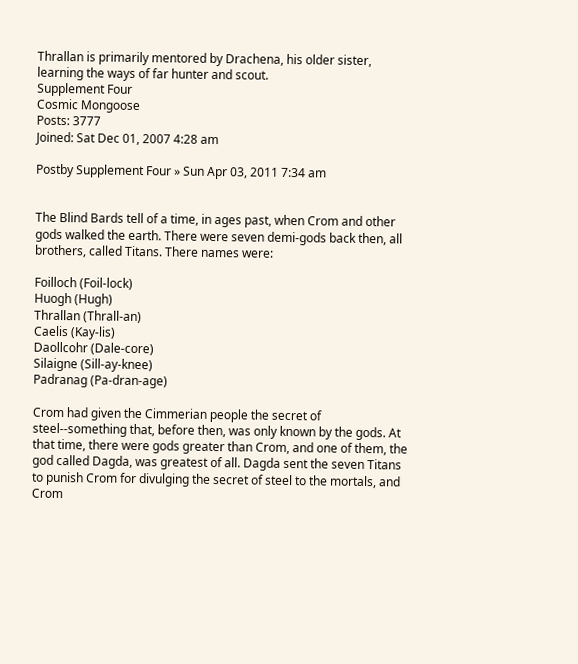Thrallan is primarily mentored by Drachena, his older sister, learning the ways of far hunter and scout.
Supplement Four
Cosmic Mongoose
Posts: 3777
Joined: Sat Dec 01, 2007 4:28 am

Postby Supplement Four » Sun Apr 03, 2011 7:34 am


The Blind Bards tell of a time, in ages past, when Crom and other gods walked the earth. There were seven demi-gods back then, all brothers, called Titans. There names were:

Foilloch (Foil-lock)
Huogh (Hugh)
Thrallan (Thrall-an)
Caelis (Kay-lis)
Daollcohr (Dale-core)
Silaigne (Sill-ay-knee)
Padranag (Pa-dran-age)

Crom had given the Cimmerian people the secret of steel--something that, before then, was only known by the gods. At that time, there were gods greater than Crom, and one of them, the god called Dagda, was greatest of all. Dagda sent the seven Titans to punish Crom for divulging the secret of steel to the mortals, and Crom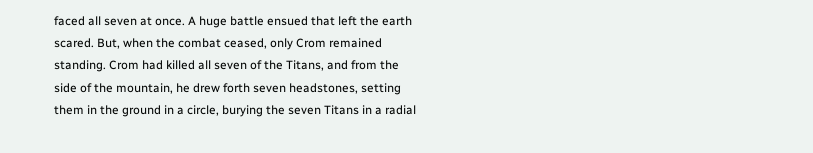faced all seven at once. A huge battle ensued that left the earth scared. But, when the combat ceased, only Crom remained standing. Crom had killed all seven of the Titans, and from the side of the mountain, he drew forth seven headstones, setting them in the ground in a circle, burying the seven Titans in a radial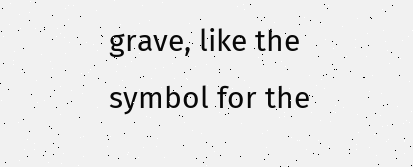grave, like the symbol for the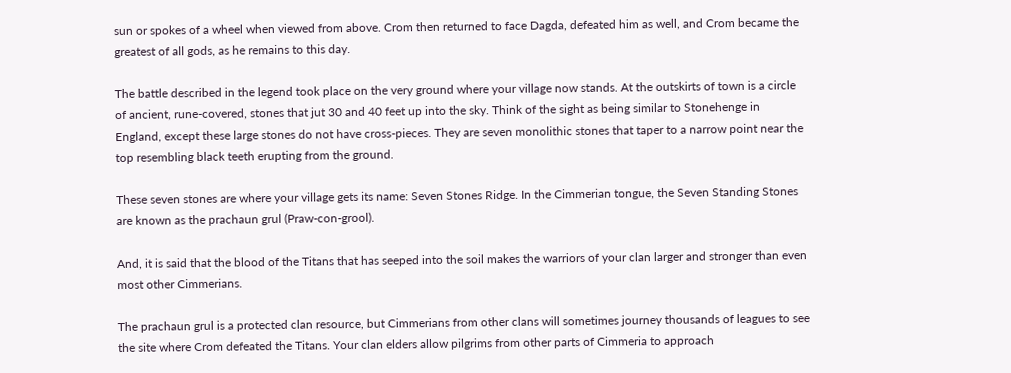sun or spokes of a wheel when viewed from above. Crom then returned to face Dagda, defeated him as well, and Crom became the greatest of all gods, as he remains to this day.

The battle described in the legend took place on the very ground where your village now stands. At the outskirts of town is a circle of ancient, rune-covered, stones that jut 30 and 40 feet up into the sky. Think of the sight as being similar to Stonehenge in England, except these large stones do not have cross-pieces. They are seven monolithic stones that taper to a narrow point near the top resembling black teeth erupting from the ground.

These seven stones are where your village gets its name: Seven Stones Ridge. In the Cimmerian tongue, the Seven Standing Stones are known as the prachaun grul (Praw-con-grool).

And, it is said that the blood of the Titans that has seeped into the soil makes the warriors of your clan larger and stronger than even most other Cimmerians.

The prachaun grul is a protected clan resource, but Cimmerians from other clans will sometimes journey thousands of leagues to see the site where Crom defeated the Titans. Your clan elders allow pilgrims from other parts of Cimmeria to approach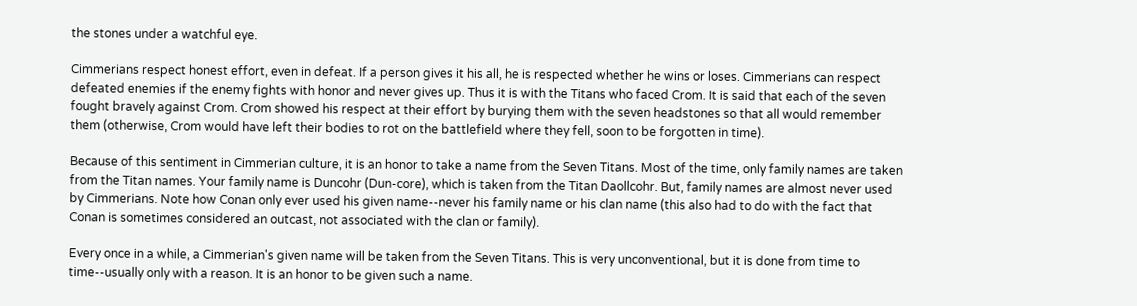the stones under a watchful eye.

Cimmerians respect honest effort, even in defeat. If a person gives it his all, he is respected whether he wins or loses. Cimmerians can respect defeated enemies if the enemy fights with honor and never gives up. Thus it is with the Titans who faced Crom. It is said that each of the seven fought bravely against Crom. Crom showed his respect at their effort by burying them with the seven headstones so that all would remember them (otherwise, Crom would have left their bodies to rot on the battlefield where they fell, soon to be forgotten in time).

Because of this sentiment in Cimmerian culture, it is an honor to take a name from the Seven Titans. Most of the time, only family names are taken from the Titan names. Your family name is Duncohr (Dun-core), which is taken from the Titan Daollcohr. But, family names are almost never used by Cimmerians. Note how Conan only ever used his given name--never his family name or his clan name (this also had to do with the fact that Conan is sometimes considered an outcast, not associated with the clan or family).

Every once in a while, a Cimmerian's given name will be taken from the Seven Titans. This is very unconventional, but it is done from time to time--usually only with a reason. It is an honor to be given such a name.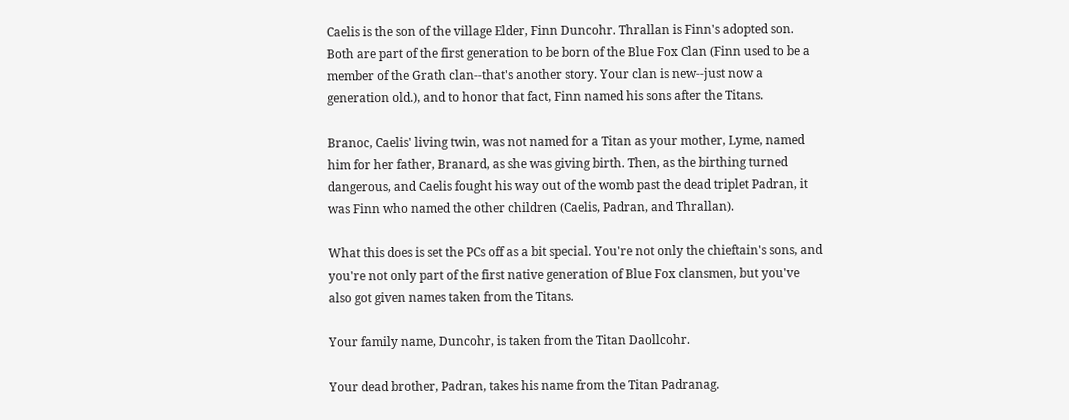Caelis is the son of the village Elder, Finn Duncohr. Thrallan is Finn's adopted son. Both are part of the first generation to be born of the Blue Fox Clan (Finn used to be a member of the Grath clan--that's another story. Your clan is new--just now a generation old.), and to honor that fact, Finn named his sons after the Titans.

Branoc, Caelis' living twin, was not named for a Titan as your mother, Lyme, named him for her father, Branard, as she was giving birth. Then, as the birthing turned dangerous, and Caelis fought his way out of the womb past the dead triplet Padran, it was Finn who named the other children (Caelis, Padran, and Thrallan).

What this does is set the PCs off as a bit special. You're not only the chieftain's sons, and you're not only part of the first native generation of Blue Fox clansmen, but you've also got given names taken from the Titans.

Your family name, Duncohr, is taken from the Titan Daollcohr.

Your dead brother, Padran, takes his name from the Titan Padranag.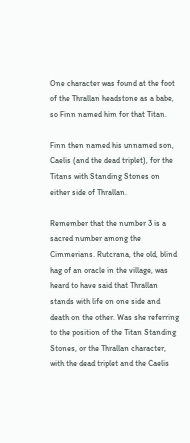One character was found at the foot of the Thrallan headstone as a babe, so Finn named him for that Titan.

Finn then named his unnamed son, Caelis (and the dead triplet), for the Titans with Standing Stones on either side of Thrallan.

Remember that the number 3 is a sacred number among the Cimmerians. Rutcrana, the old, blind hag of an oracle in the village, was heard to have said that Thrallan stands with life on one side and death on the other. Was she referring to the position of the Titan Standing Stones, or the Thrallan character, with the dead triplet and the Caelis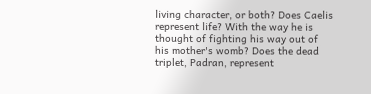living character, or both? Does Caelis represent life? With the way he is thought of fighting his way out of his mother's womb? Does the dead triplet, Padran, represent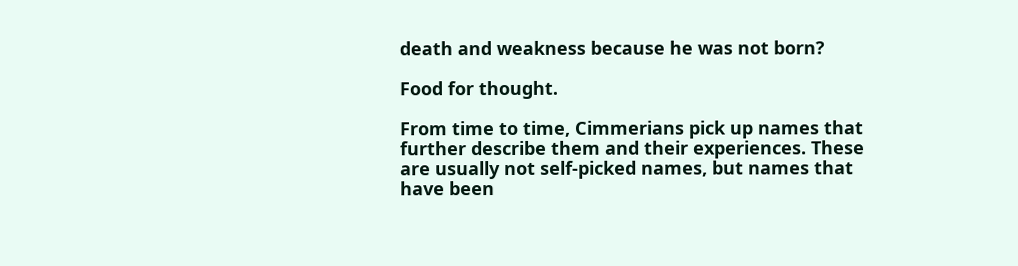death and weakness because he was not born?

Food for thought.

From time to time, Cimmerians pick up names that further describe them and their experiences. These are usually not self-picked names, but names that have been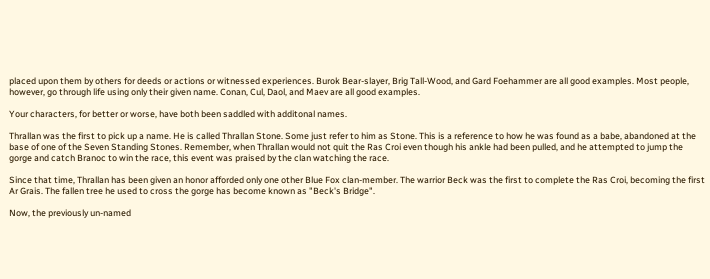placed upon them by others for deeds or actions or witnessed experiences. Burok Bear-slayer, Brig Tall-Wood, and Gard Foehammer are all good examples. Most people, however, go through life using only their given name. Conan, Cul, Daol, and Maev are all good examples.

Your characters, for better or worse, have both been saddled with additonal names.

Thrallan was the first to pick up a name. He is called Thrallan Stone. Some just refer to him as Stone. This is a reference to how he was found as a babe, abandoned at the base of one of the Seven Standing Stones. Remember, when Thrallan would not quit the Ras Croi even though his ankle had been pulled, and he attempted to jump the gorge and catch Branoc to win the race, this event was praised by the clan watching the race.

Since that time, Thrallan has been given an honor afforded only one other Blue Fox clan-member. The warrior Beck was the first to complete the Ras Croi, becoming the first Ar Grais. The fallen tree he used to cross the gorge has become known as "Beck's Bridge".

Now, the previously un-named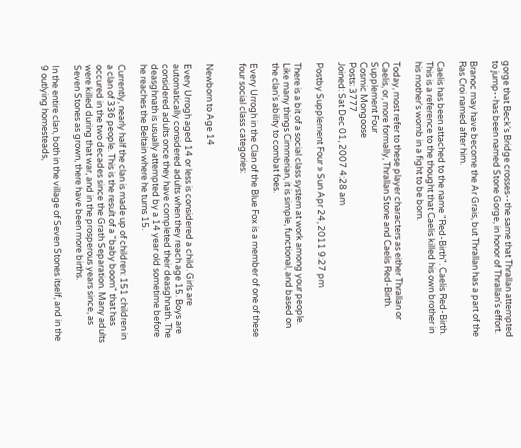gorge that Beck's Bridge crosses--the same that Thrallan attempted to jump--has been named Stone Gorge, in honor of Thrallan's effort.

Branoc may have become the Ar Grais, but Thrallan has a part of the Ras Croi named after him.

Caelis has been attached to the name "Red-Birth". Caelis Red-Birth. This is a reference to the thought that Caelis killed his own brother in his mother's womb in a fight to be born.

Today, most refer to these player characters as either Thrallan or Caelis, or, more formally, Thrallan Stone and Caelis Red-Birth.
Supplement Four
Cosmic Mongoose
Posts: 3777
Joined: Sat Dec 01, 2007 4:28 am

Postby Supplement Four » Sun Apr 24, 2011 9:27 pm

There is a bit of a social class system at work among your people. Like many things Cimmerian, it is simple, functional, and based on the clan's ability to combat foes.

Every Urrogh in the Clan of the Blue Fox is a member of one of these four social class categories:


Newborn to Age 14

Every Urrogh aged 14 or less is considered a child. Girls are automatically considered adults when they reach age 15. Boys are considered adults once they have completed their deasghnath. The deasghnath is usually attempted by a 14 year old sometime before he reaches the Beltain where he turns 15.

Currently, nearly half the clan is made up of children: 151 children in a clan of 336 people. This is the result of a "baby boom" that has occured in the two decades since the Grath Separation. Many adults were killed during that war, and in the prosperous years since, as Seven Stones as grown, there have been more births.

In the entire clan, both in the village of Seven Stones itself, and in the 9 outlying homesteads,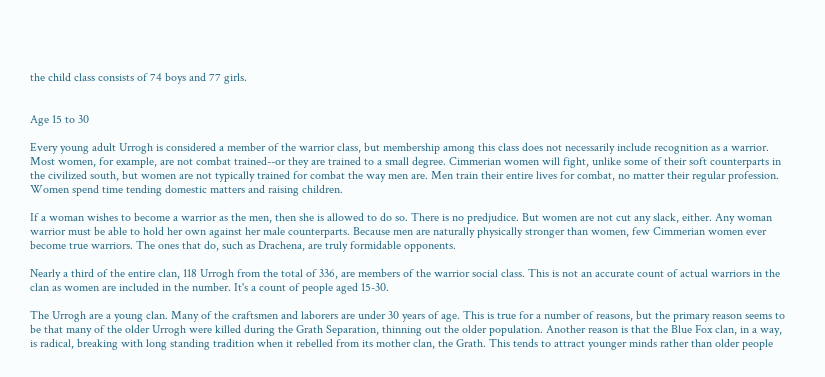the child class consists of 74 boys and 77 girls.


Age 15 to 30

Every young adult Urrogh is considered a member of the warrior class, but membership among this class does not necessarily include recognition as a warrior. Most women, for example, are not combat trained--or they are trained to a small degree. Cimmerian women will fight, unlike some of their soft counterparts in the civilized south, but women are not typically trained for combat the way men are. Men train their entire lives for combat, no matter their regular profession. Women spend time tending domestic matters and raising children.

If a woman wishes to become a warrior as the men, then she is allowed to do so. There is no predjudice. But women are not cut any slack, either. Any woman warrior must be able to hold her own against her male counterparts. Because men are naturally physically stronger than women, few Cimmerian women ever become true warriors. The ones that do, such as Drachena, are truly formidable opponents.

Nearly a third of the entire clan, 118 Urrogh from the total of 336, are members of the warrior social class. This is not an accurate count of actual warriors in the clan as women are included in the number. It's a count of people aged 15-30.

The Urrogh are a young clan. Many of the craftsmen and laborers are under 30 years of age. This is true for a number of reasons, but the primary reason seems to be that many of the older Urrogh were killed during the Grath Separation, thinning out the older population. Another reason is that the Blue Fox clan, in a way, is radical, breaking with long standing tradition when it rebelled from its mother clan, the Grath. This tends to attract younger minds rather than older people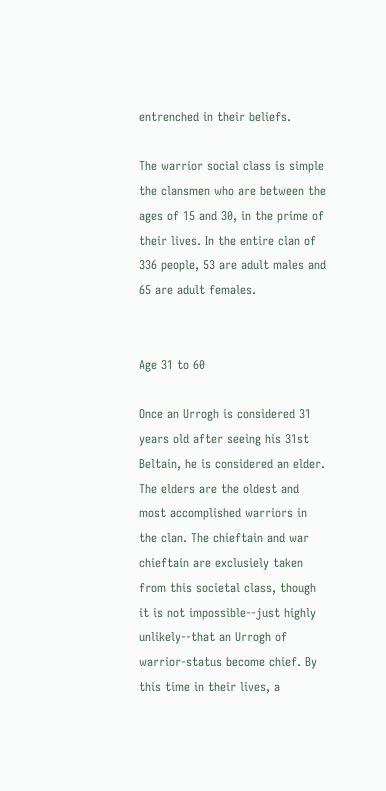entrenched in their beliefs.

The warrior social class is simple the clansmen who are between the ages of 15 and 30, in the prime of their lives. In the entire clan of 336 people, 53 are adult males and 65 are adult females.


Age 31 to 60

Once an Urrogh is considered 31 years old after seeing his 31st Beltain, he is considered an elder. The elders are the oldest and most accomplished warriors in the clan. The chieftain and war chieftain are exclusiely taken from this societal class, though it is not impossible--just highly unlikely--that an Urrogh of warrior-status become chief. By this time in their lives, a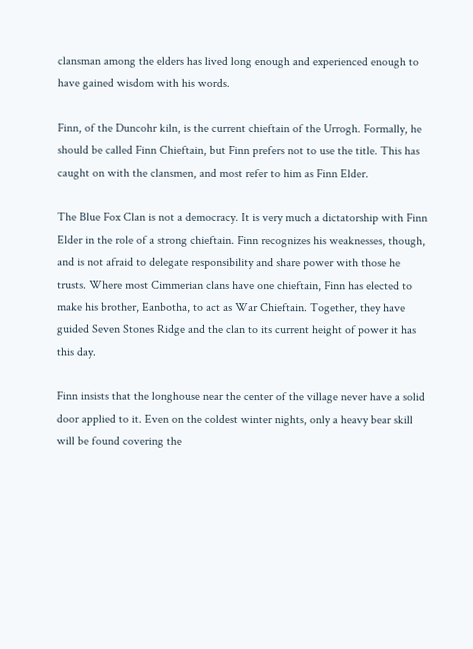clansman among the elders has lived long enough and experienced enough to have gained wisdom with his words.

Finn, of the Duncohr kiln, is the current chieftain of the Urrogh. Formally, he should be called Finn Chieftain, but Finn prefers not to use the title. This has caught on with the clansmen, and most refer to him as Finn Elder.

The Blue Fox Clan is not a democracy. It is very much a dictatorship with Finn Elder in the role of a strong chieftain. Finn recognizes his weaknesses, though, and is not afraid to delegate responsibility and share power with those he trusts. Where most Cimmerian clans have one chieftain, Finn has elected to make his brother, Eanbotha, to act as War Chieftain. Together, they have guided Seven Stones Ridge and the clan to its current height of power it has this day.

Finn insists that the longhouse near the center of the village never have a solid door applied to it. Even on the coldest winter nights, only a heavy bear skill will be found covering the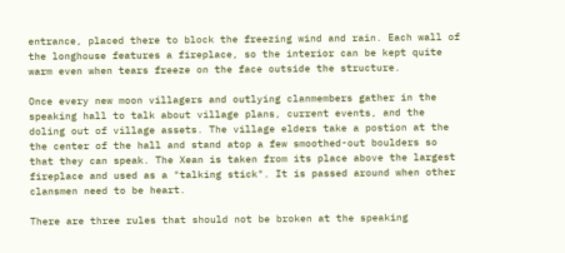entrance, placed there to block the freezing wind and rain. Each wall of the longhouse features a fireplace, so the interior can be kept quite warm even when tears freeze on the face outside the structure.

Once every new moon villagers and outlying clanmembers gather in the speaking hall to talk about village plans, current events, and the doling out of village assets. The village elders take a postion at the the center of the hall and stand atop a few smoothed-out boulders so that they can speak. The Xean is taken from its place above the largest fireplace and used as a "talking stick". It is passed around when other clansmen need to be heart.

There are three rules that should not be broken at the speaking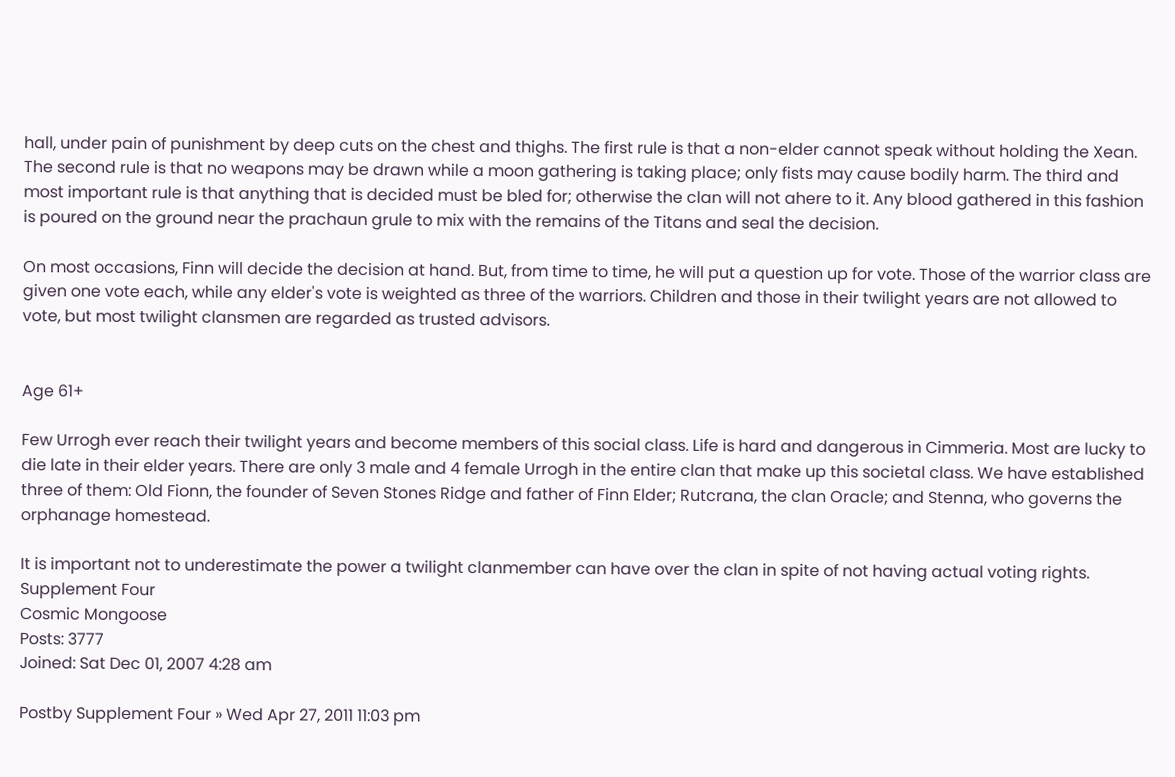hall, under pain of punishment by deep cuts on the chest and thighs. The first rule is that a non-elder cannot speak without holding the Xean. The second rule is that no weapons may be drawn while a moon gathering is taking place; only fists may cause bodily harm. The third and most important rule is that anything that is decided must be bled for; otherwise the clan will not ahere to it. Any blood gathered in this fashion is poured on the ground near the prachaun grule to mix with the remains of the Titans and seal the decision.

On most occasions, Finn will decide the decision at hand. But, from time to time, he will put a question up for vote. Those of the warrior class are given one vote each, while any elder's vote is weighted as three of the warriors. Children and those in their twilight years are not allowed to vote, but most twilight clansmen are regarded as trusted advisors.


Age 61+

Few Urrogh ever reach their twilight years and become members of this social class. Life is hard and dangerous in Cimmeria. Most are lucky to die late in their elder years. There are only 3 male and 4 female Urrogh in the entire clan that make up this societal class. We have established three of them: Old Fionn, the founder of Seven Stones Ridge and father of Finn Elder; Rutcrana, the clan Oracle; and Stenna, who governs the orphanage homestead.

It is important not to underestimate the power a twilight clanmember can have over the clan in spite of not having actual voting rights.
Supplement Four
Cosmic Mongoose
Posts: 3777
Joined: Sat Dec 01, 2007 4:28 am

Postby Supplement Four » Wed Apr 27, 2011 11:03 pm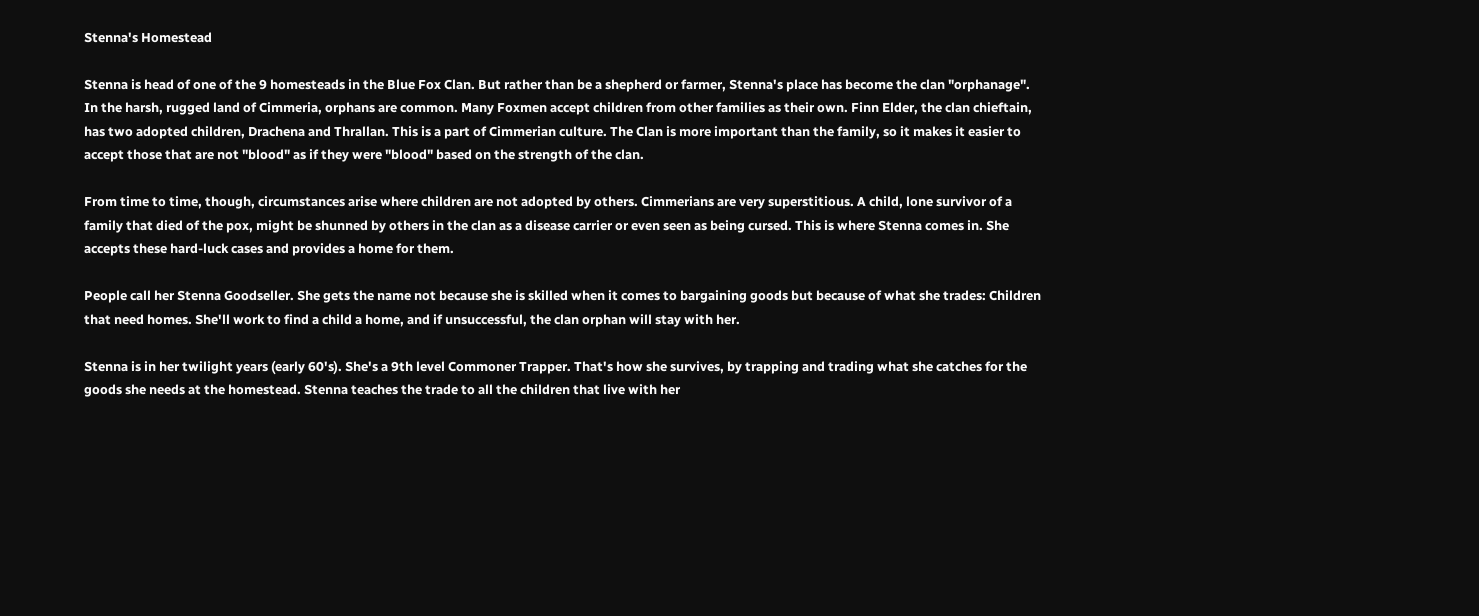Stenna's Homestead

Stenna is head of one of the 9 homesteads in the Blue Fox Clan. But rather than be a shepherd or farmer, Stenna's place has become the clan "orphanage". In the harsh, rugged land of Cimmeria, orphans are common. Many Foxmen accept children from other families as their own. Finn Elder, the clan chieftain, has two adopted children, Drachena and Thrallan. This is a part of Cimmerian culture. The Clan is more important than the family, so it makes it easier to accept those that are not "blood" as if they were "blood" based on the strength of the clan.

From time to time, though, circumstances arise where children are not adopted by others. Cimmerians are very superstitious. A child, lone survivor of a family that died of the pox, might be shunned by others in the clan as a disease carrier or even seen as being cursed. This is where Stenna comes in. She accepts these hard-luck cases and provides a home for them.

People call her Stenna Goodseller. She gets the name not because she is skilled when it comes to bargaining goods but because of what she trades: Children that need homes. She'll work to find a child a home, and if unsuccessful, the clan orphan will stay with her.

Stenna is in her twilight years (early 60's). She's a 9th level Commoner Trapper. That's how she survives, by trapping and trading what she catches for the goods she needs at the homestead. Stenna teaches the trade to all the children that live with her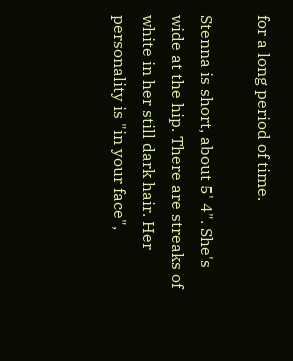for a long period of time.

Stenna is short, about 5' 4". She's wide at the hip. There are streaks of white in her still dark hair. Her personality is "in your face",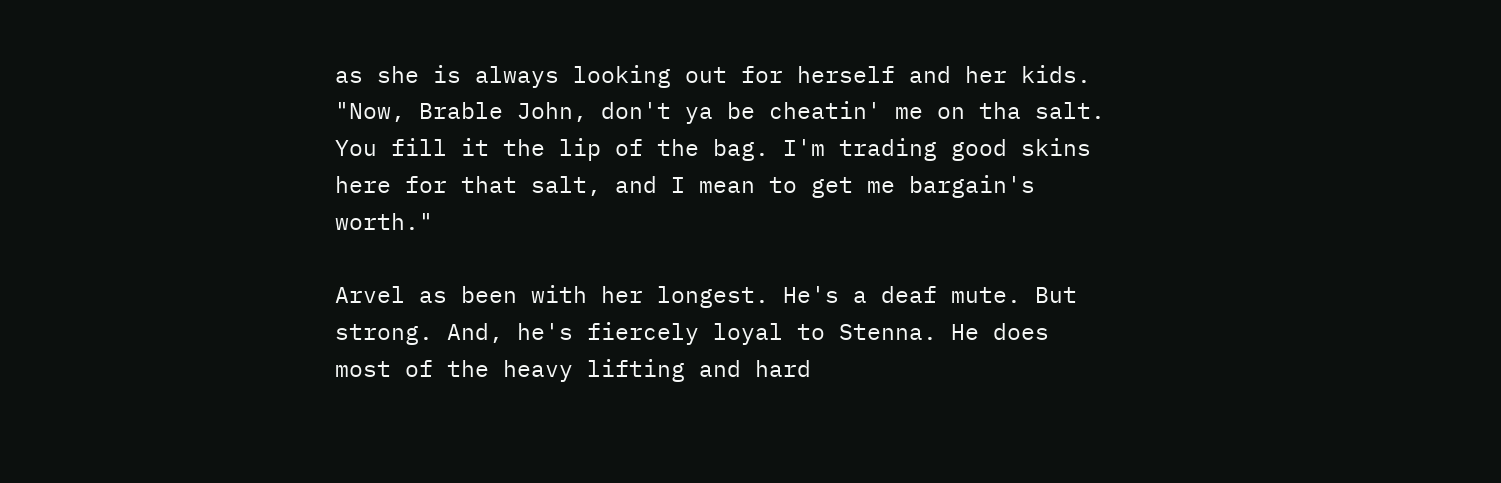as she is always looking out for herself and her kids. "Now, Brable John, don't ya be cheatin' me on tha salt. You fill it the lip of the bag. I'm trading good skins here for that salt, and I mean to get me bargain's worth."

Arvel as been with her longest. He's a deaf mute. But strong. And, he's fiercely loyal to Stenna. He does most of the heavy lifting and hard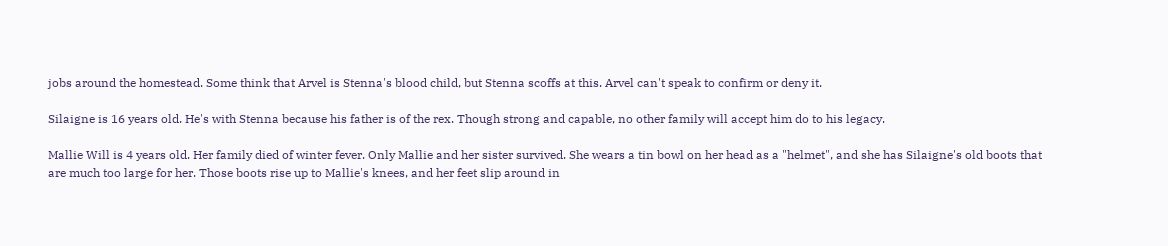jobs around the homestead. Some think that Arvel is Stenna's blood child, but Stenna scoffs at this. Arvel can't speak to confirm or deny it.

Silaigne is 16 years old. He's with Stenna because his father is of the rex. Though strong and capable, no other family will accept him do to his legacy.

Mallie Will is 4 years old. Her family died of winter fever. Only Mallie and her sister survived. She wears a tin bowl on her head as a "helmet", and she has Silaigne's old boots that are much too large for her. Those boots rise up to Mallie's knees, and her feet slip around in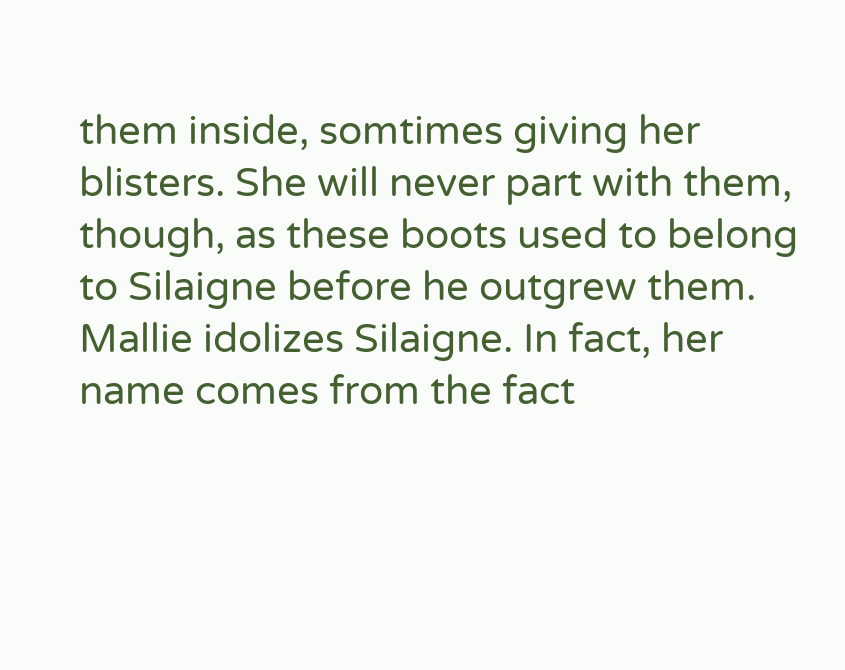them inside, somtimes giving her blisters. She will never part with them, though, as these boots used to belong to Silaigne before he outgrew them. Mallie idolizes Silaigne. In fact, her name comes from the fact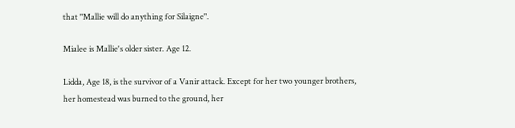that "Mallie will do anything for Silaigne".

Mialee is Mallie's older sister. Age 12.

Lidda, Age 18, is the survivor of a Vanir attack. Except for her two younger brothers, her homestead was burned to the ground, her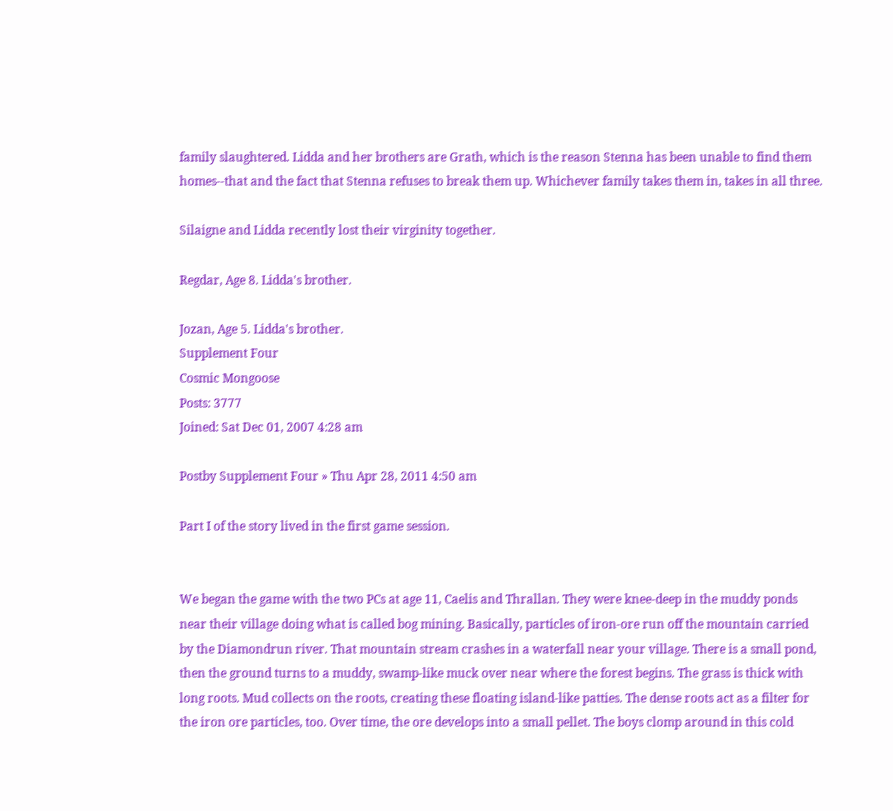family slaughtered. Lidda and her brothers are Grath, which is the reason Stenna has been unable to find them homes--that and the fact that Stenna refuses to break them up. Whichever family takes them in, takes in all three.

Silaigne and Lidda recently lost their virginity together.

Regdar, Age 8. Lidda's brother.

Jozan, Age 5. Lidda's brother.
Supplement Four
Cosmic Mongoose
Posts: 3777
Joined: Sat Dec 01, 2007 4:28 am

Postby Supplement Four » Thu Apr 28, 2011 4:50 am

Part I of the story lived in the first game session.


We began the game with the two PCs at age 11, Caelis and Thrallan. They were knee-deep in the muddy ponds near their village doing what is called bog mining. Basically, particles of iron-ore run off the mountain carried by the Diamondrun river. That mountain stream crashes in a waterfall near your village. There is a small pond, then the ground turns to a muddy, swamp-like muck over near where the forest begins. The grass is thick with long roots. Mud collects on the roots, creating these floating island-like patties. The dense roots act as a filter for the iron ore particles, too. Over time, the ore develops into a small pellet. The boys clomp around in this cold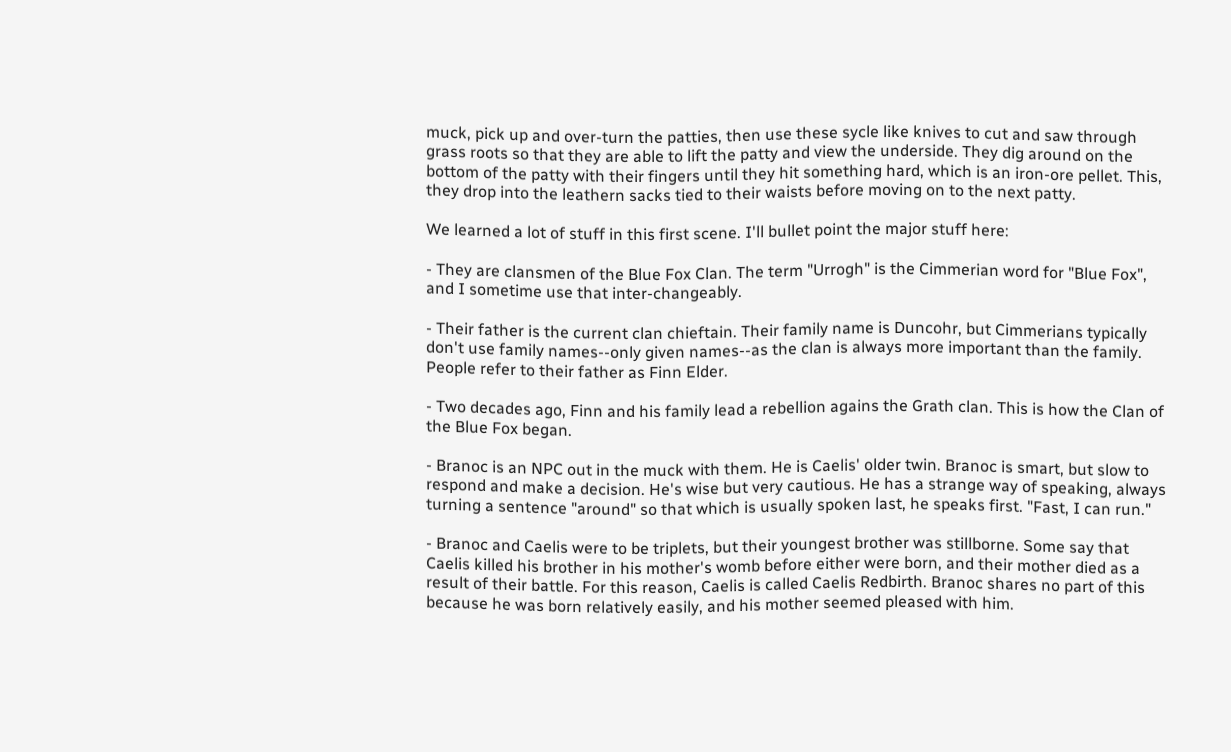muck, pick up and over-turn the patties, then use these sycle like knives to cut and saw through grass roots so that they are able to lift the patty and view the underside. They dig around on the bottom of the patty with their fingers until they hit something hard, which is an iron-ore pellet. This, they drop into the leathern sacks tied to their waists before moving on to the next patty.

We learned a lot of stuff in this first scene. I'll bullet point the major stuff here:

- They are clansmen of the Blue Fox Clan. The term "Urrogh" is the Cimmerian word for "Blue Fox", and I sometime use that inter-changeably.

- Their father is the current clan chieftain. Their family name is Duncohr, but Cimmerians typically don't use family names--only given names--as the clan is always more important than the family. People refer to their father as Finn Elder.

- Two decades ago, Finn and his family lead a rebellion agains the Grath clan. This is how the Clan of the Blue Fox began.

- Branoc is an NPC out in the muck with them. He is Caelis' older twin. Branoc is smart, but slow to respond and make a decision. He's wise but very cautious. He has a strange way of speaking, always turning a sentence "around" so that which is usually spoken last, he speaks first. "Fast, I can run."

- Branoc and Caelis were to be triplets, but their youngest brother was stillborne. Some say that Caelis killed his brother in his mother's womb before either were born, and their mother died as a result of their battle. For this reason, Caelis is called Caelis Redbirth. Branoc shares no part of this because he was born relatively easily, and his mother seemed pleased with him.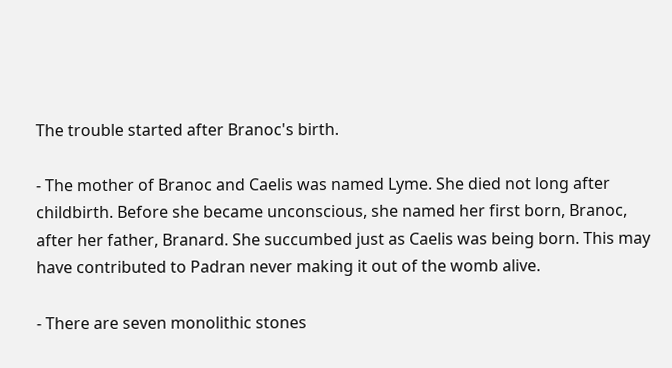The trouble started after Branoc's birth.

- The mother of Branoc and Caelis was named Lyme. She died not long after childbirth. Before she became unconscious, she named her first born, Branoc, after her father, Branard. She succumbed just as Caelis was being born. This may have contributed to Padran never making it out of the womb alive.

- There are seven monolithic stones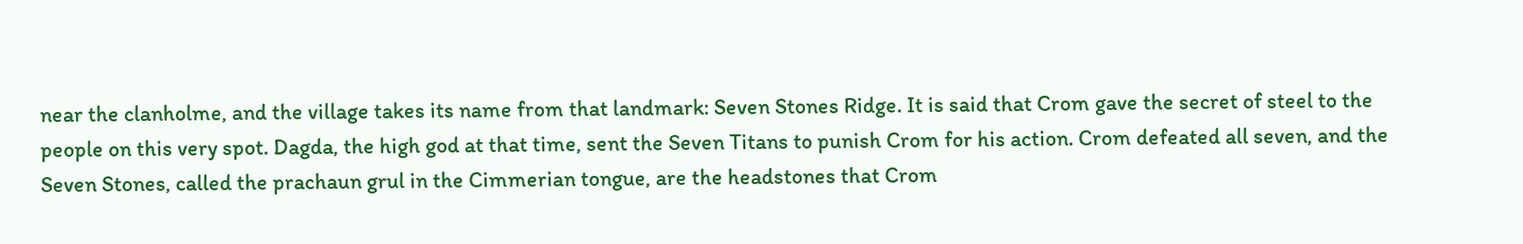near the clanholme, and the village takes its name from that landmark: Seven Stones Ridge. It is said that Crom gave the secret of steel to the people on this very spot. Dagda, the high god at that time, sent the Seven Titans to punish Crom for his action. Crom defeated all seven, and the Seven Stones, called the prachaun grul in the Cimmerian tongue, are the headstones that Crom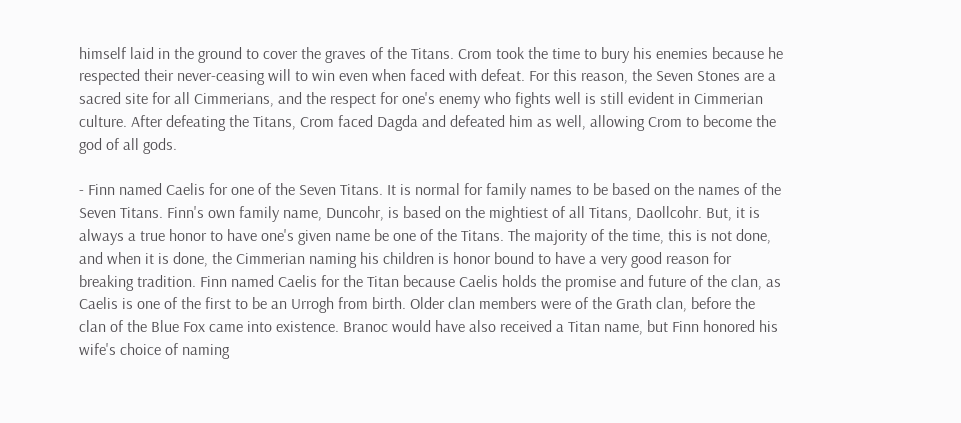himself laid in the ground to cover the graves of the Titans. Crom took the time to bury his enemies because he respected their never-ceasing will to win even when faced with defeat. For this reason, the Seven Stones are a sacred site for all Cimmerians, and the respect for one's enemy who fights well is still evident in Cimmerian culture. After defeating the Titans, Crom faced Dagda and defeated him as well, allowing Crom to become the god of all gods.

- Finn named Caelis for one of the Seven Titans. It is normal for family names to be based on the names of the Seven Titans. Finn's own family name, Duncohr, is based on the mightiest of all Titans, Daollcohr. But, it is always a true honor to have one's given name be one of the Titans. The majority of the time, this is not done, and when it is done, the Cimmerian naming his children is honor bound to have a very good reason for breaking tradition. Finn named Caelis for the Titan because Caelis holds the promise and future of the clan, as Caelis is one of the first to be an Urrogh from birth. Older clan members were of the Grath clan, before the clan of the Blue Fox came into existence. Branoc would have also received a Titan name, but Finn honored his wife's choice of naming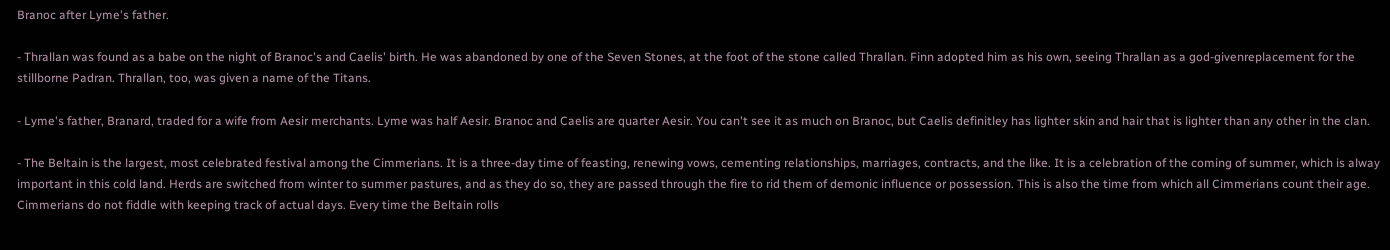Branoc after Lyme's father.

- Thrallan was found as a babe on the night of Branoc's and Caelis' birth. He was abandoned by one of the Seven Stones, at the foot of the stone called Thrallan. Finn adopted him as his own, seeing Thrallan as a god-givenreplacement for the stillborne Padran. Thrallan, too, was given a name of the Titans.

- Lyme's father, Branard, traded for a wife from Aesir merchants. Lyme was half Aesir. Branoc and Caelis are quarter Aesir. You can't see it as much on Branoc, but Caelis definitley has lighter skin and hair that is lighter than any other in the clan.

- The Beltain is the largest, most celebrated festival among the Cimmerians. It is a three-day time of feasting, renewing vows, cementing relationships, marriages, contracts, and the like. It is a celebration of the coming of summer, which is alway important in this cold land. Herds are switched from winter to summer pastures, and as they do so, they are passed through the fire to rid them of demonic influence or possession. This is also the time from which all Cimmerians count their age. Cimmerians do not fiddle with keeping track of actual days. Every time the Beltain rolls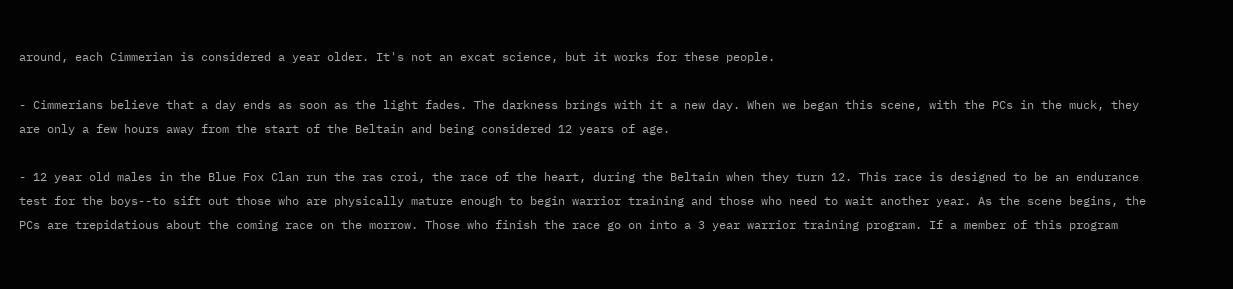around, each Cimmerian is considered a year older. It's not an excat science, but it works for these people.

- Cimmerians believe that a day ends as soon as the light fades. The darkness brings with it a new day. When we began this scene, with the PCs in the muck, they are only a few hours away from the start of the Beltain and being considered 12 years of age.

- 12 year old males in the Blue Fox Clan run the ras croi, the race of the heart, during the Beltain when they turn 12. This race is designed to be an endurance test for the boys--to sift out those who are physically mature enough to begin warrior training and those who need to wait another year. As the scene begins, the PCs are trepidatious about the coming race on the morrow. Those who finish the race go on into a 3 year warrior training program. If a member of this program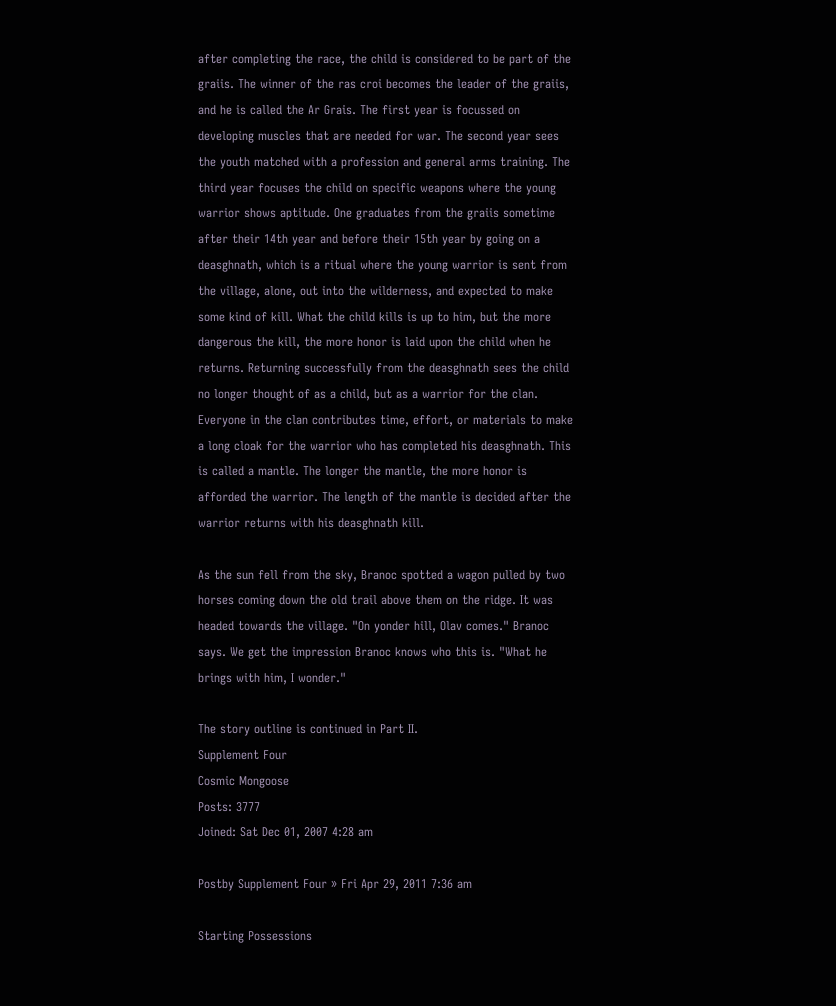after completing the race, the child is considered to be part of the graiis. The winner of the ras croi becomes the leader of the graiis, and he is called the Ar Grais. The first year is focussed on developing muscles that are needed for war. The second year sees the youth matched with a profession and general arms training. The third year focuses the child on specific weapons where the young warrior shows aptitude. One graduates from the graiis sometime after their 14th year and before their 15th year by going on a deasghnath, which is a ritual where the young warrior is sent from the village, alone, out into the wilderness, and expected to make some kind of kill. What the child kills is up to him, but the more dangerous the kill, the more honor is laid upon the child when he returns. Returning successfully from the deasghnath sees the child no longer thought of as a child, but as a warrior for the clan. Everyone in the clan contributes time, effort, or materials to make a long cloak for the warrior who has completed his deasghnath. This is called a mantle. The longer the mantle, the more honor is afforded the warrior. The length of the mantle is decided after the warrior returns with his deasghnath kill.

As the sun fell from the sky, Branoc spotted a wagon pulled by two horses coming down the old trail above them on the ridge. It was headed towards the village. "On yonder hill, Olav comes." Branoc says. We get the impression Branoc knows who this is. "What he brings with him, I wonder."

The story outline is continued in Part II.
Supplement Four
Cosmic Mongoose
Posts: 3777
Joined: Sat Dec 01, 2007 4:28 am

Postby Supplement Four » Fri Apr 29, 2011 7:36 am

Starting Possessions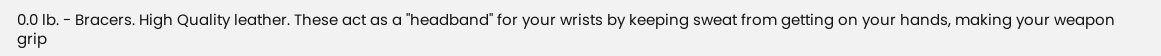0.0 lb. - Bracers. High Quality leather. These act as a "headband" for your wrists by keeping sweat from getting on your hands, making your weapon grip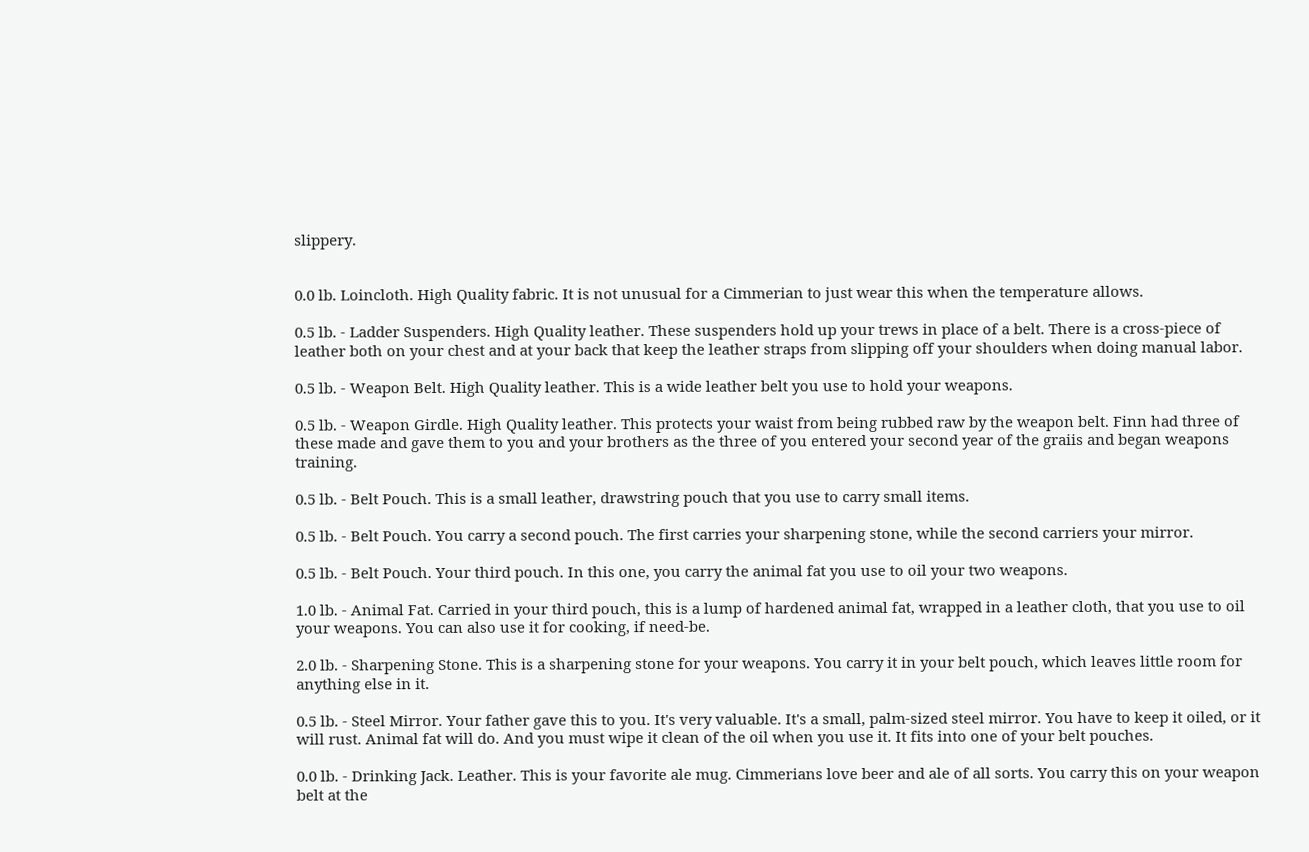slippery.


0.0 lb. Loincloth. High Quality fabric. It is not unusual for a Cimmerian to just wear this when the temperature allows.

0.5 lb. - Ladder Suspenders. High Quality leather. These suspenders hold up your trews in place of a belt. There is a cross-piece of leather both on your chest and at your back that keep the leather straps from slipping off your shoulders when doing manual labor.

0.5 lb. - Weapon Belt. High Quality leather. This is a wide leather belt you use to hold your weapons.

0.5 lb. - Weapon Girdle. High Quality leather. This protects your waist from being rubbed raw by the weapon belt. Finn had three of these made and gave them to you and your brothers as the three of you entered your second year of the graiis and began weapons training.

0.5 lb. - Belt Pouch. This is a small leather, drawstring pouch that you use to carry small items.

0.5 lb. - Belt Pouch. You carry a second pouch. The first carries your sharpening stone, while the second carriers your mirror.

0.5 lb. - Belt Pouch. Your third pouch. In this one, you carry the animal fat you use to oil your two weapons.

1.0 lb. - Animal Fat. Carried in your third pouch, this is a lump of hardened animal fat, wrapped in a leather cloth, that you use to oil your weapons. You can also use it for cooking, if need-be.

2.0 lb. - Sharpening Stone. This is a sharpening stone for your weapons. You carry it in your belt pouch, which leaves little room for anything else in it.

0.5 lb. - Steel Mirror. Your father gave this to you. It's very valuable. It's a small, palm-sized steel mirror. You have to keep it oiled, or it will rust. Animal fat will do. And you must wipe it clean of the oil when you use it. It fits into one of your belt pouches.

0.0 lb. - Drinking Jack. Leather. This is your favorite ale mug. Cimmerians love beer and ale of all sorts. You carry this on your weapon belt at the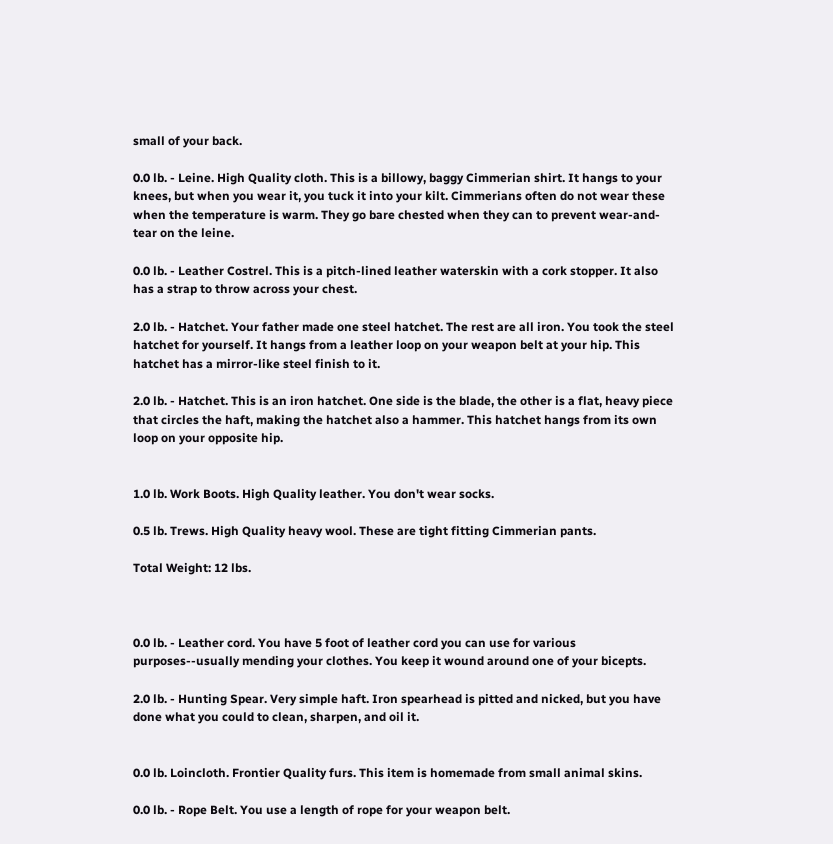small of your back.

0.0 lb. - Leine. High Quality cloth. This is a billowy, baggy Cimmerian shirt. It hangs to your knees, but when you wear it, you tuck it into your kilt. Cimmerians often do not wear these when the temperature is warm. They go bare chested when they can to prevent wear-and-tear on the leine.

0.0 lb. - Leather Costrel. This is a pitch-lined leather waterskin with a cork stopper. It also has a strap to throw across your chest.

2.0 lb. - Hatchet. Your father made one steel hatchet. The rest are all iron. You took the steel hatchet for yourself. It hangs from a leather loop on your weapon belt at your hip. This hatchet has a mirror-like steel finish to it.

2.0 lb. - Hatchet. This is an iron hatchet. One side is the blade, the other is a flat, heavy piece that circles the haft, making the hatchet also a hammer. This hatchet hangs from its own loop on your opposite hip.


1.0 lb. Work Boots. High Quality leather. You don't wear socks.

0.5 lb. Trews. High Quality heavy wool. These are tight fitting Cimmerian pants.

Total Weight: 12 lbs.



0.0 lb. - Leather cord. You have 5 foot of leather cord you can use for various purposes--usually mending your clothes. You keep it wound around one of your bicepts.

2.0 lb. - Hunting Spear. Very simple haft. Iron spearhead is pitted and nicked, but you have done what you could to clean, sharpen, and oil it.


0.0 lb. Loincloth. Frontier Quality furs. This item is homemade from small animal skins.

0.0 lb. - Rope Belt. You use a length of rope for your weapon belt.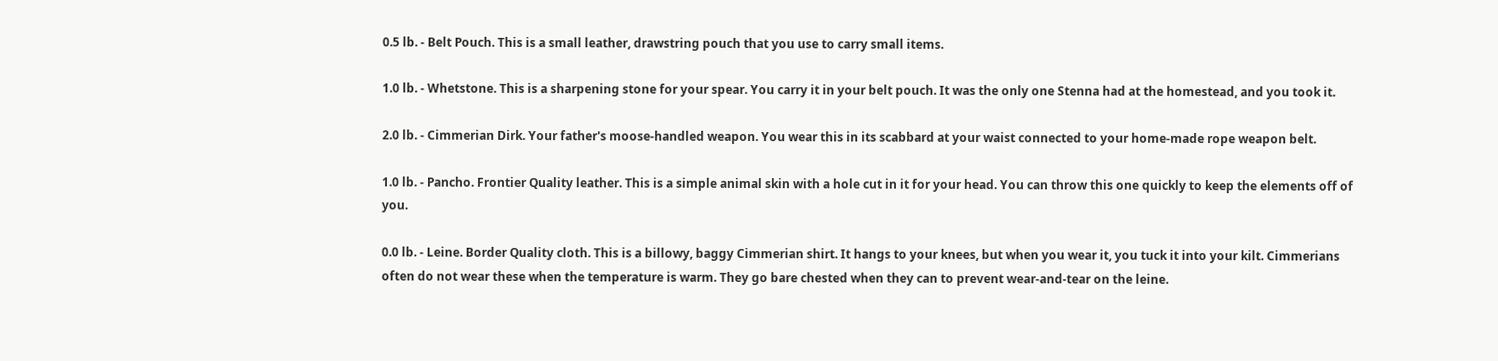0.5 lb. - Belt Pouch. This is a small leather, drawstring pouch that you use to carry small items.

1.0 lb. - Whetstone. This is a sharpening stone for your spear. You carry it in your belt pouch. It was the only one Stenna had at the homestead, and you took it.

2.0 lb. - Cimmerian Dirk. Your father's moose-handled weapon. You wear this in its scabbard at your waist connected to your home-made rope weapon belt.

1.0 lb. - Pancho. Frontier Quality leather. This is a simple animal skin with a hole cut in it for your head. You can throw this one quickly to keep the elements off of you.

0.0 lb. - Leine. Border Quality cloth. This is a billowy, baggy Cimmerian shirt. It hangs to your knees, but when you wear it, you tuck it into your kilt. Cimmerians often do not wear these when the temperature is warm. They go bare chested when they can to prevent wear-and-tear on the leine.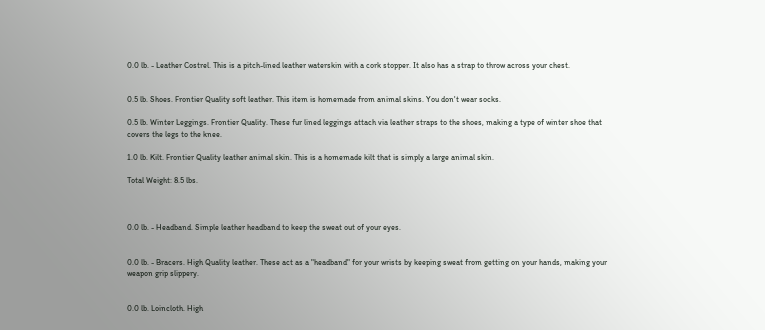0.0 lb. - Leather Costrel. This is a pitch-lined leather waterskin with a cork stopper. It also has a strap to throw across your chest.


0.5 lb. Shoes. Frontier Quality soft leather. This item is homemade from animal skins. You don't wear socks.

0.5 lb. Winter Leggings. Frontier Quality. These fur lined leggings attach via leather straps to the shoes, making a type of winter shoe that covers the legs to the knee.

1.0 lb. Kilt. Frontier Quality leather animal skin. This is a homemade kilt that is simply a large animal skin.

Total Weight: 8.5 lbs.



0.0 lb. - Headband. Simple leather headband to keep the sweat out of your eyes.


0.0 lb. - Bracers. High Quality leather. These act as a "headband" for your wrists by keeping sweat from getting on your hands, making your weapon grip slippery.


0.0 lb. Loincloth. High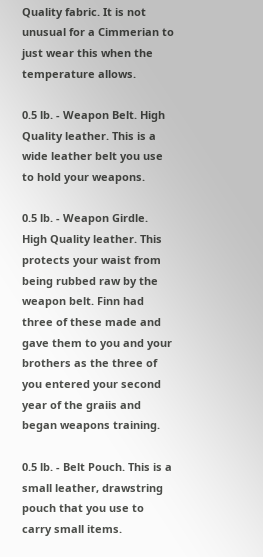Quality fabric. It is not unusual for a Cimmerian to just wear this when the temperature allows.

0.5 lb. - Weapon Belt. High Quality leather. This is a wide leather belt you use to hold your weapons.

0.5 lb. - Weapon Girdle. High Quality leather. This protects your waist from being rubbed raw by the weapon belt. Finn had three of these made and gave them to you and your brothers as the three of you entered your second year of the graiis and began weapons training.

0.5 lb. - Belt Pouch. This is a small leather, drawstring pouch that you use to carry small items.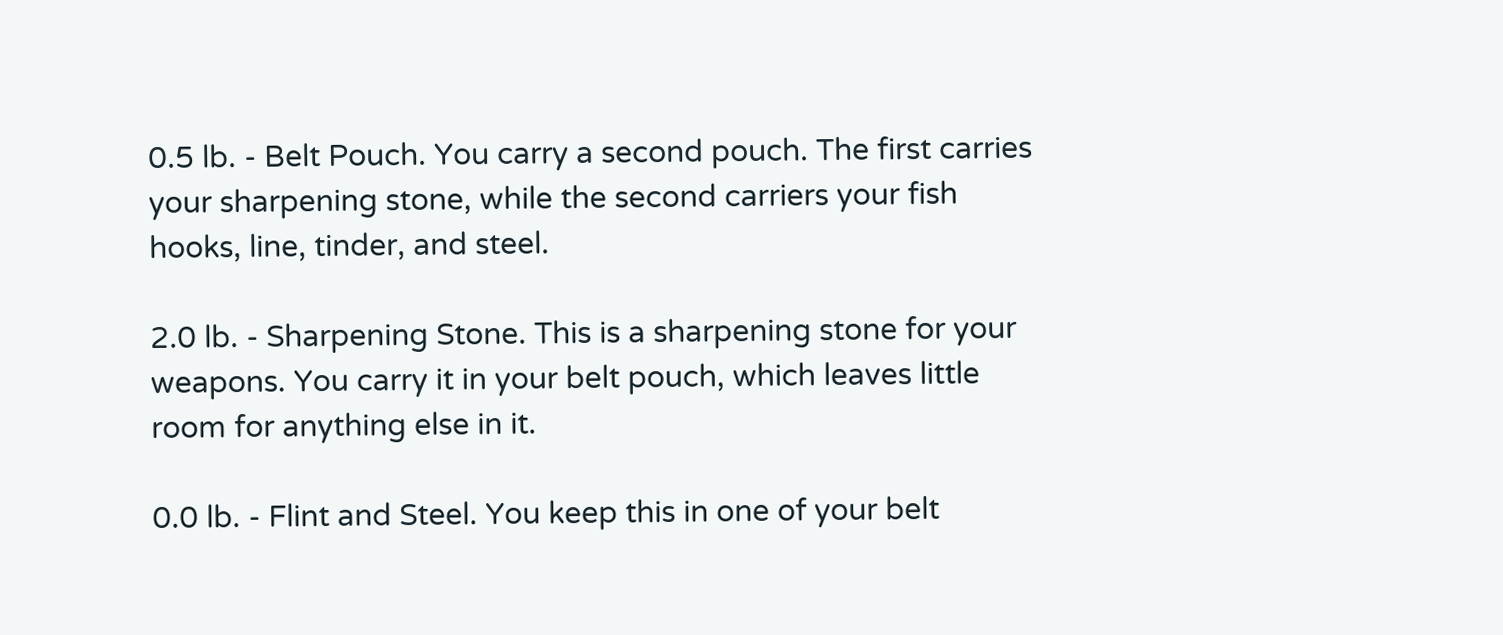0.5 lb. - Belt Pouch. You carry a second pouch. The first carries your sharpening stone, while the second carriers your fish hooks, line, tinder, and steel.

2.0 lb. - Sharpening Stone. This is a sharpening stone for your weapons. You carry it in your belt pouch, which leaves little room for anything else in it.

0.0 lb. - Flint and Steel. You keep this in one of your belt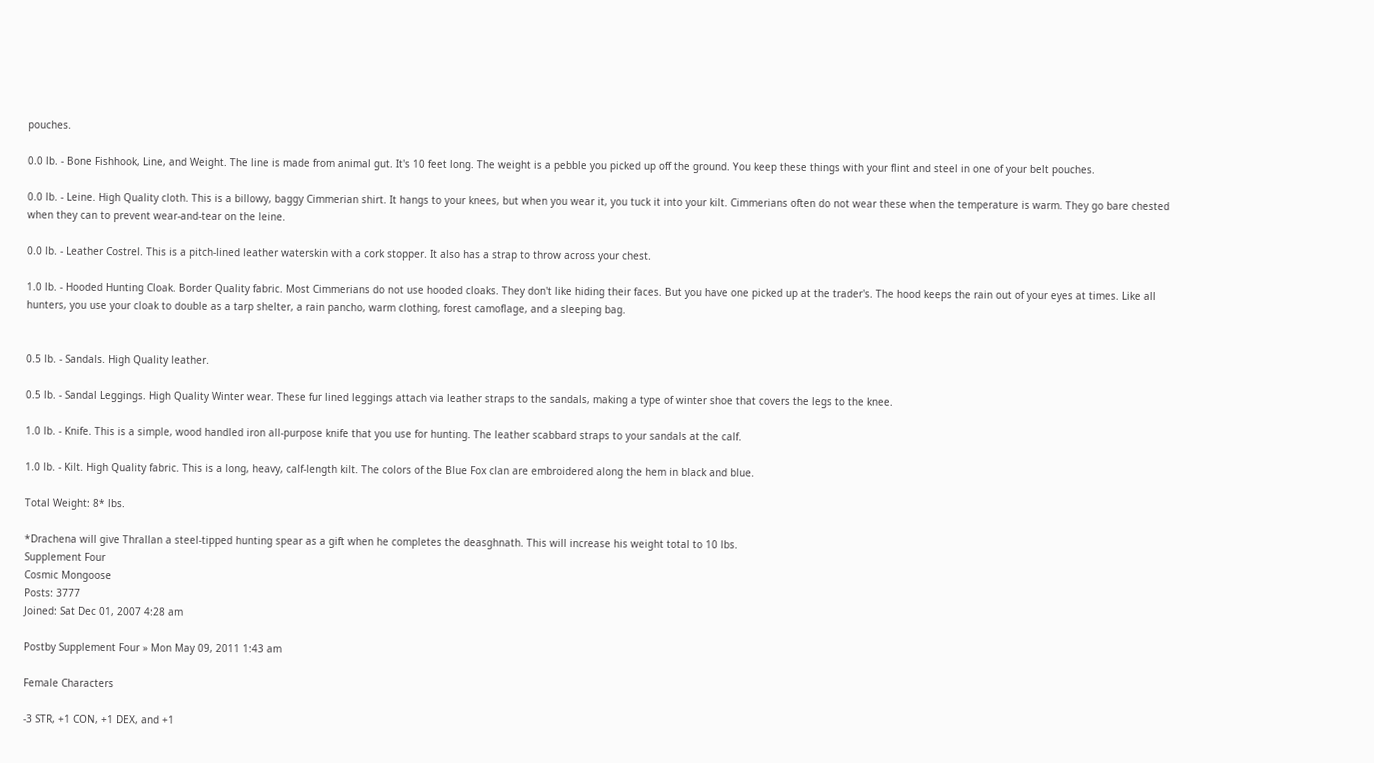pouches.

0.0 lb. - Bone Fishhook, Line, and Weight. The line is made from animal gut. It's 10 feet long. The weight is a pebble you picked up off the ground. You keep these things with your flint and steel in one of your belt pouches.

0.0 lb. - Leine. High Quality cloth. This is a billowy, baggy Cimmerian shirt. It hangs to your knees, but when you wear it, you tuck it into your kilt. Cimmerians often do not wear these when the temperature is warm. They go bare chested when they can to prevent wear-and-tear on the leine.

0.0 lb. - Leather Costrel. This is a pitch-lined leather waterskin with a cork stopper. It also has a strap to throw across your chest.

1.0 lb. - Hooded Hunting Cloak. Border Quality fabric. Most Cimmerians do not use hooded cloaks. They don't like hiding their faces. But you have one picked up at the trader's. The hood keeps the rain out of your eyes at times. Like all hunters, you use your cloak to double as a tarp shelter, a rain pancho, warm clothing, forest camoflage, and a sleeping bag.


0.5 lb. - Sandals. High Quality leather.

0.5 lb. - Sandal Leggings. High Quality Winter wear. These fur lined leggings attach via leather straps to the sandals, making a type of winter shoe that covers the legs to the knee.

1.0 lb. - Knife. This is a simple, wood handled iron all-purpose knife that you use for hunting. The leather scabbard straps to your sandals at the calf.

1.0 lb. - Kilt. High Quality fabric. This is a long, heavy, calf-length kilt. The colors of the Blue Fox clan are embroidered along the hem in black and blue.

Total Weight: 8* lbs.

*Drachena will give Thrallan a steel-tipped hunting spear as a gift when he completes the deasghnath. This will increase his weight total to 10 lbs.
Supplement Four
Cosmic Mongoose
Posts: 3777
Joined: Sat Dec 01, 2007 4:28 am

Postby Supplement Four » Mon May 09, 2011 1:43 am

Female Characters

-3 STR, +1 CON, +1 DEX, and +1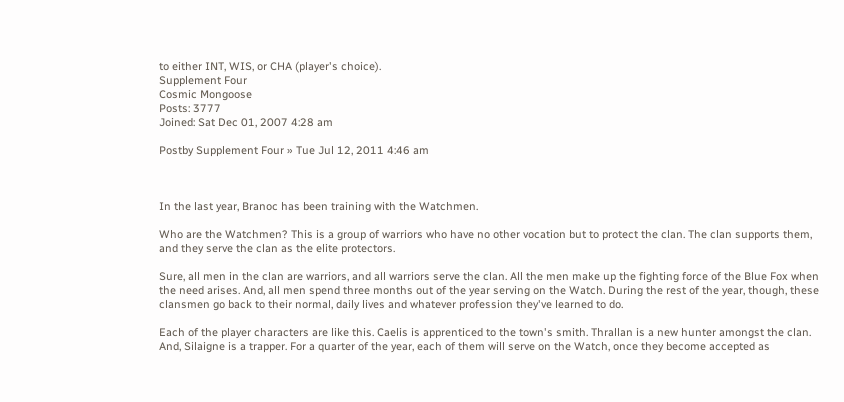to either INT, WIS, or CHA (player's choice).
Supplement Four
Cosmic Mongoose
Posts: 3777
Joined: Sat Dec 01, 2007 4:28 am

Postby Supplement Four » Tue Jul 12, 2011 4:46 am



In the last year, Branoc has been training with the Watchmen.

Who are the Watchmen? This is a group of warriors who have no other vocation but to protect the clan. The clan supports them, and they serve the clan as the elite protectors.

Sure, all men in the clan are warriors, and all warriors serve the clan. All the men make up the fighting force of the Blue Fox when the need arises. And, all men spend three months out of the year serving on the Watch. During the rest of the year, though, these clansmen go back to their normal, daily lives and whatever profession they've learned to do.

Each of the player characters are like this. Caelis is apprenticed to the town's smith. Thrallan is a new hunter amongst the clan. And, Silaigne is a trapper. For a quarter of the year, each of them will serve on the Watch, once they become accepted as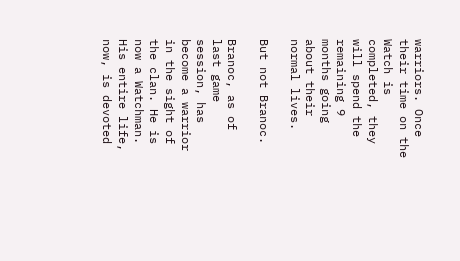warriors. Once their time on the Watch is completed, they will spend the remaining 9 months going about their normal lives.

But not Branoc.

Branoc, as of last game session, has become a warrior in the sight of the clan. He is now a Watchman. His entire life, now, is devoted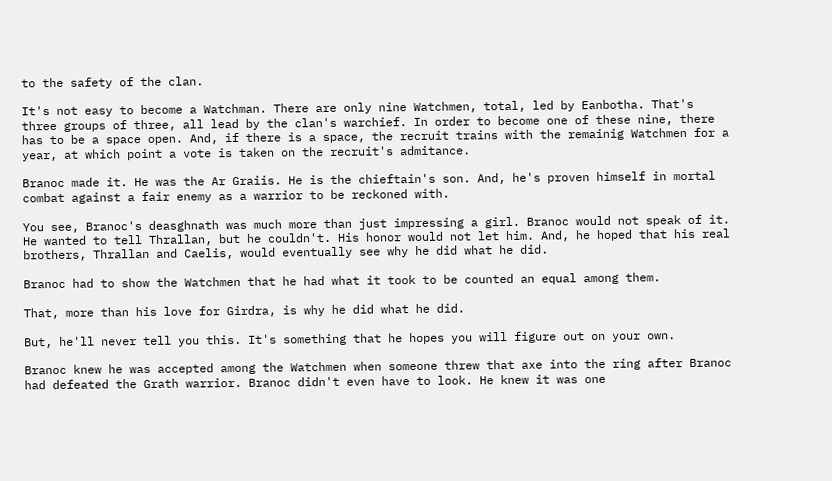to the safety of the clan.

It's not easy to become a Watchman. There are only nine Watchmen, total, led by Eanbotha. That's three groups of three, all lead by the clan's warchief. In order to become one of these nine, there has to be a space open. And, if there is a space, the recruit trains with the remainig Watchmen for a year, at which point a vote is taken on the recruit's admitance.

Branoc made it. He was the Ar Graiis. He is the chieftain's son. And, he's proven himself in mortal combat against a fair enemy as a warrior to be reckoned with.

You see, Branoc's deasghnath was much more than just impressing a girl. Branoc would not speak of it. He wanted to tell Thrallan, but he couldn't. His honor would not let him. And, he hoped that his real brothers, Thrallan and Caelis, would eventually see why he did what he did.

Branoc had to show the Watchmen that he had what it took to be counted an equal among them.

That, more than his love for Girdra, is why he did what he did.

But, he'll never tell you this. It's something that he hopes you will figure out on your own.

Branoc knew he was accepted among the Watchmen when someone threw that axe into the ring after Branoc had defeated the Grath warrior. Branoc didn't even have to look. He knew it was one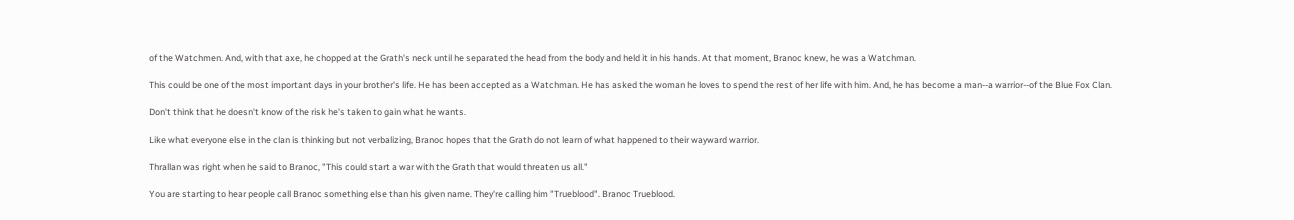of the Watchmen. And, with that axe, he chopped at the Grath's neck until he separated the head from the body and held it in his hands. At that moment, Branoc knew, he was a Watchman.

This could be one of the most important days in your brother's life. He has been accepted as a Watchman. He has asked the woman he loves to spend the rest of her life with him. And, he has become a man--a warrior--of the Blue Fox Clan.

Don't think that he doesn't know of the risk he's taken to gain what he wants.

Like what everyone else in the clan is thinking but not verbalizing, Branoc hopes that the Grath do not learn of what happened to their wayward warrior.

Thrallan was right when he said to Branoc, "This could start a war with the Grath that would threaten us all."

You are starting to hear people call Branoc something else than his given name. They're calling him "Trueblood". Branoc Trueblood.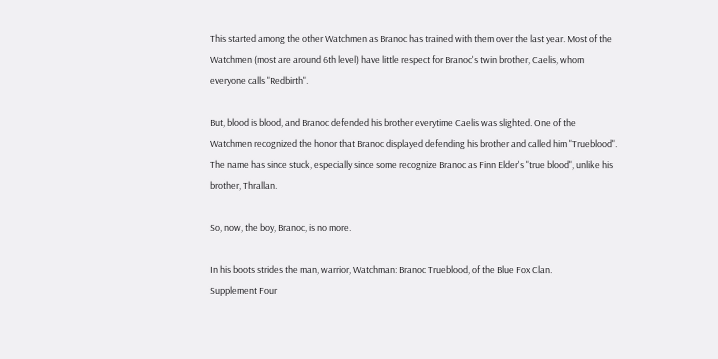This started among the other Watchmen as Branoc has trained with them over the last year. Most of the Watchmen (most are around 6th level) have little respect for Branoc's twin brother, Caelis, whom everyone calls "Redbirth".

But, blood is blood, and Branoc defended his brother everytime Caelis was slighted. One of the Watchmen recognized the honor that Branoc displayed defending his brother and called him "Trueblood". The name has since stuck, especially since some recognize Branoc as Finn Elder's "true blood", unlike his brother, Thrallan.

So, now, the boy, Branoc, is no more.

In his boots strides the man, warrior, Watchman: Branoc Trueblood, of the Blue Fox Clan.
Supplement Four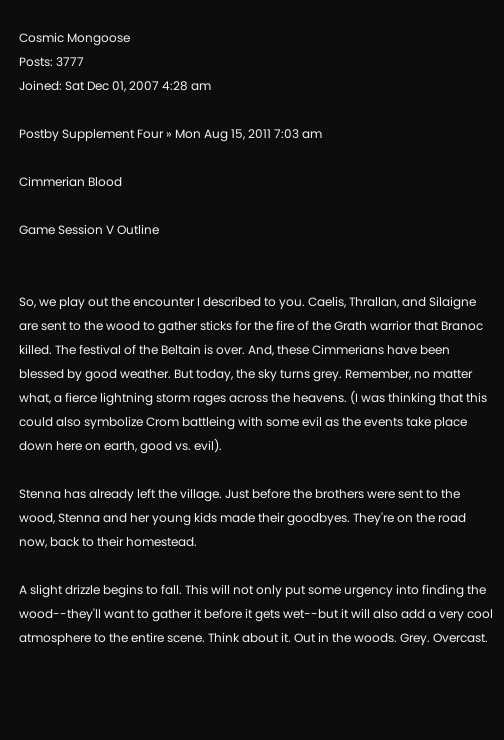Cosmic Mongoose
Posts: 3777
Joined: Sat Dec 01, 2007 4:28 am

Postby Supplement Four » Mon Aug 15, 2011 7:03 am

Cimmerian Blood

Game Session V Outline


So, we play out the encounter I described to you. Caelis, Thrallan, and Silaigne are sent to the wood to gather sticks for the fire of the Grath warrior that Branoc killed. The festival of the Beltain is over. And, these Cimmerians have been blessed by good weather. But today, the sky turns grey. Remember, no matter what, a fierce lightning storm rages across the heavens. (I was thinking that this could also symbolize Crom battleing with some evil as the events take place down here on earth, good vs. evil).

Stenna has already left the village. Just before the brothers were sent to the wood, Stenna and her young kids made their goodbyes. They're on the road now, back to their homestead.

A slight drizzle begins to fall. This will not only put some urgency into finding the wood--they'll want to gather it before it gets wet--but it will also add a very cool atmosphere to the entire scene. Think about it. Out in the woods. Grey. Overcast.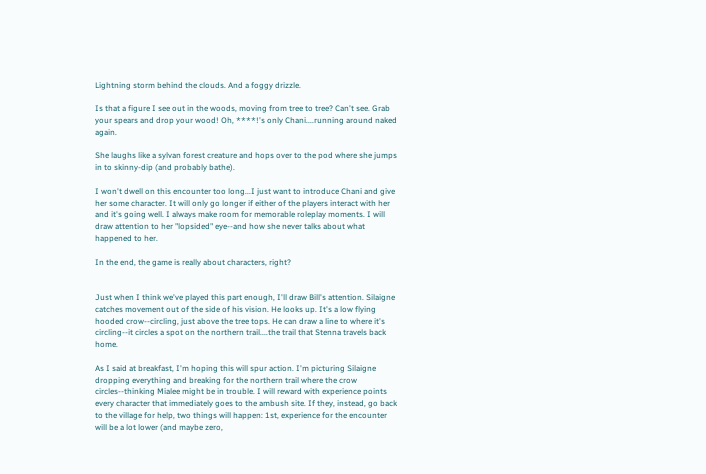Lightning storm behind the clouds. And a foggy drizzle.

Is that a figure I see out in the woods, moving from tree to tree? Can't see. Grab your spears and drop your wood! Oh, ****!'s only Chani....running around naked again.

She laughs like a sylvan forest creature and hops over to the pod where she jumps in to skinny-dip (and probably bathe).

I won't dwell on this encounter too long...I just want to introduce Chani and give her some character. It will only go longer if either of the players interact with her and it's going well. I always make room for memorable roleplay moments. I will draw attention to her "lopsided" eye--and how she never talks about what happened to her.

In the end, the game is really about characters, right?


Just when I think we've played this part enough, I'll draw Bill's attention. Silaigne catches movement out of the side of his vision. He looks up. It's a low flying hooded crow--circling, just above the tree tops. He can draw a line to where it's circling--it circles a spot on the northern trail....the trail that Stenna travels back home.

As I said at breakfast, I'm hoping this will spur action. I'm picturing Silaigne dropping everything and breaking for the northern trail where the crow circles--thinking Mialee might be in trouble. I will reward with experience points every character that immediately goes to the ambush site. If they, instead, go back to the village for help, two things will happen: 1st, experience for the encounter will be a lot lower (and maybe zero,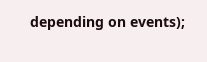depending on events);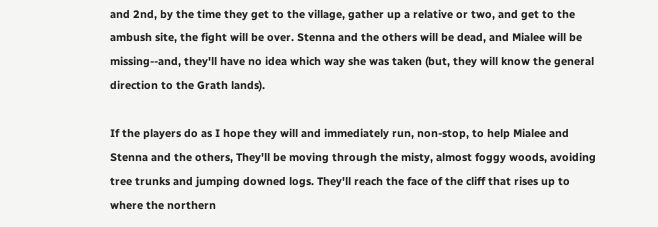and 2nd, by the time they get to the village, gather up a relative or two, and get to the ambush site, the fight will be over. Stenna and the others will be dead, and Mialee will be missing--and, they'll have no idea which way she was taken (but, they will know the general direction to the Grath lands).

If the players do as I hope they will and immediately run, non-stop, to help Mialee and Stenna and the others, They'll be moving through the misty, almost foggy woods, avoiding tree trunks and jumping downed logs. They'll reach the face of the cliff that rises up to where the northern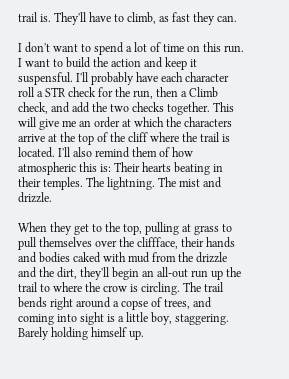trail is. They'll have to climb, as fast they can.

I don't want to spend a lot of time on this run. I want to build the action and keep it suspensful. I'll probably have each character roll a STR check for the run, then a Climb check, and add the two checks together. This will give me an order at which the characters arrive at the top of the cliff where the trail is located. I'll also remind them of how atmospheric this is: Their hearts beating in their temples. The lightning. The mist and drizzle.

When they get to the top, pulling at grass to pull themselves over the cliffface, their hands and bodies caked with mud from the drizzle and the dirt, they'll begin an all-out run up the trail to where the crow is circling. The trail bends right around a copse of trees, and coming into sight is a little boy, staggering. Barely holding himself up.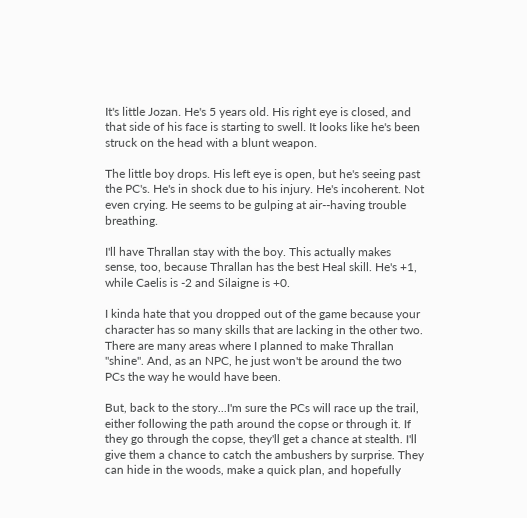It's little Jozan. He's 5 years old. His right eye is closed, and that side of his face is starting to swell. It looks like he's been struck on the head with a blunt weapon.

The little boy drops. His left eye is open, but he's seeing past the PC's. He's in shock due to his injury. He's incoherent. Not even crying. He seems to be gulping at air--having trouble breathing.

I'll have Thrallan stay with the boy. This actually makes sense, too, because Thrallan has the best Heal skill. He's +1, while Caelis is -2 and Silaigne is +0.

I kinda hate that you dropped out of the game because your character has so many skills that are lacking in the other two. There are many areas where I planned to make Thrallan "shine". And, as an NPC, he just won't be around the two PCs the way he would have been.

But, back to the story...I'm sure the PCs will race up the trail, either following the path around the copse or through it. If they go through the copse, they'll get a chance at stealth. I'll give them a chance to catch the ambushers by surprise. They can hide in the woods, make a quick plan, and hopefully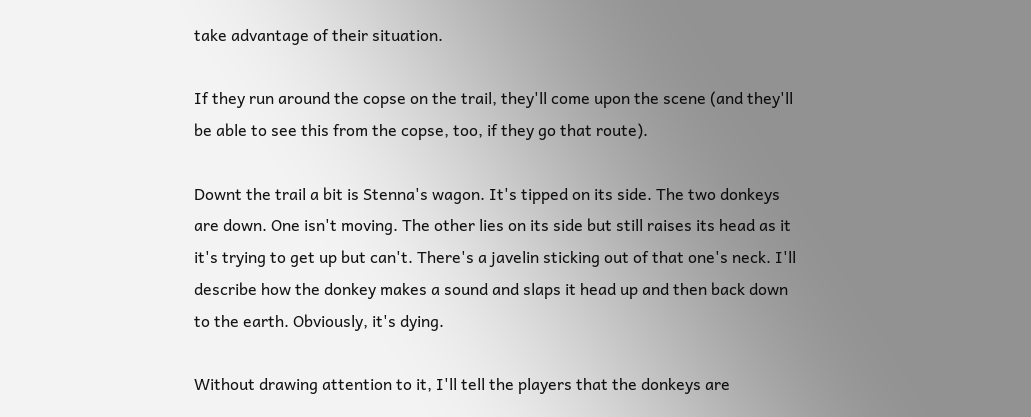take advantage of their situation.

If they run around the copse on the trail, they'll come upon the scene (and they'll be able to see this from the copse, too, if they go that route).

Downt the trail a bit is Stenna's wagon. It's tipped on its side. The two donkeys are down. One isn't moving. The other lies on its side but still raises its head as it it's trying to get up but can't. There's a javelin sticking out of that one's neck. I'll describe how the donkey makes a sound and slaps it head up and then back down to the earth. Obviously, it's dying.

Without drawing attention to it, I'll tell the players that the donkeys are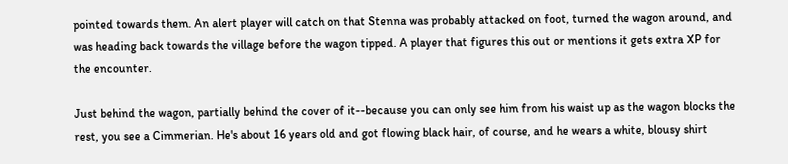pointed towards them. An alert player will catch on that Stenna was probably attacked on foot, turned the wagon around, and was heading back towards the village before the wagon tipped. A player that figures this out or mentions it gets extra XP for the encounter.

Just behind the wagon, partially behind the cover of it--because you can only see him from his waist up as the wagon blocks the rest, you see a Cimmerian. He's about 16 years old and got flowing black hair, of course, and he wears a white, blousy shirt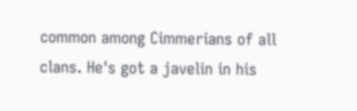common among Cimmerians of all clans. He's got a javelin in his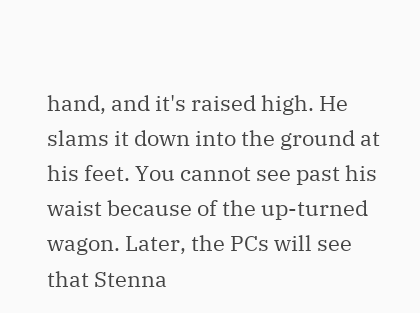hand, and it's raised high. He slams it down into the ground at his feet. You cannot see past his waist because of the up-turned wagon. Later, the PCs will see that Stenna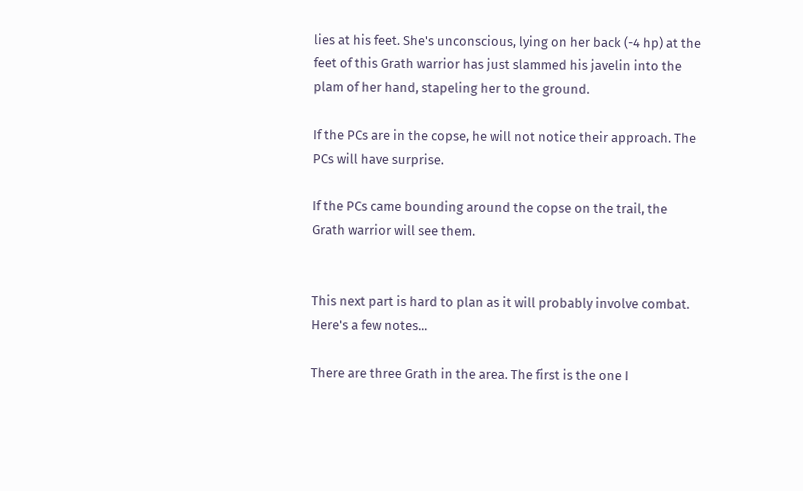lies at his feet. She's unconscious, lying on her back (-4 hp) at the feet of this Grath warrior has just slammed his javelin into the plam of her hand, stapeling her to the ground.

If the PCs are in the copse, he will not notice their approach. The PCs will have surprise.

If the PCs came bounding around the copse on the trail, the Grath warrior will see them.


This next part is hard to plan as it will probably involve combat. Here's a few notes...

There are three Grath in the area. The first is the one I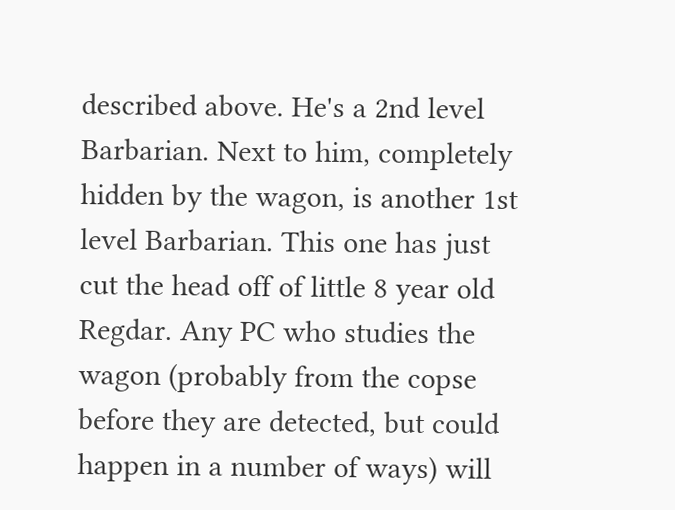described above. He's a 2nd level Barbarian. Next to him, completely hidden by the wagon, is another 1st level Barbarian. This one has just cut the head off of little 8 year old Regdar. Any PC who studies the wagon (probably from the copse before they are detected, but could happen in a number of ways) will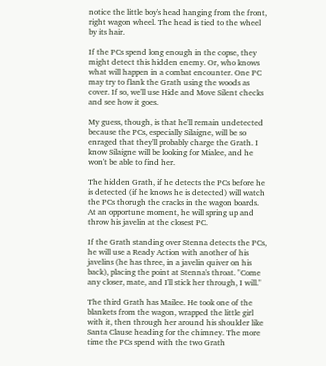notice the little boy's head hanging from the front, right wagon wheel. The head is tied to the wheel by its hair.

If the PCs spend long enough in the copse, they might detect this hidden enemy. Or, who knows what will happen in a combat encounter. One PC may try to flank the Grath using the woods as cover. If so, we'll use Hide and Move Silent checks and see how it goes.

My guess, though, is that he'll remain undetected because the PCs, especially Silaigne, will be so enraged that they'll probably charge the Grath. I know Silaigne will be looking for Mialee, and he won't be able to find her.

The hidden Grath, if he detects the PCs before he is detected (if he knows he is detected) will watch the PCs thorugh the cracks in the wagon boards. At an opportune moment, he will spring up and throw his javelin at the closest PC.

If the Grath standing over Stenna detects the PCs, he will use a Ready Action with another of his javelins (he has three, in a javelin quiver on his back), placing the point at Stenna's throat. "Come any closer, mate, and I'll stick her through, I will."

The third Grath has Mailee. He took one of the blankets from the wagon, wrapped the little girl with it, then through her around his shoulder like Santa Clause heading for the chimney. The more time the PCs spend with the two Grath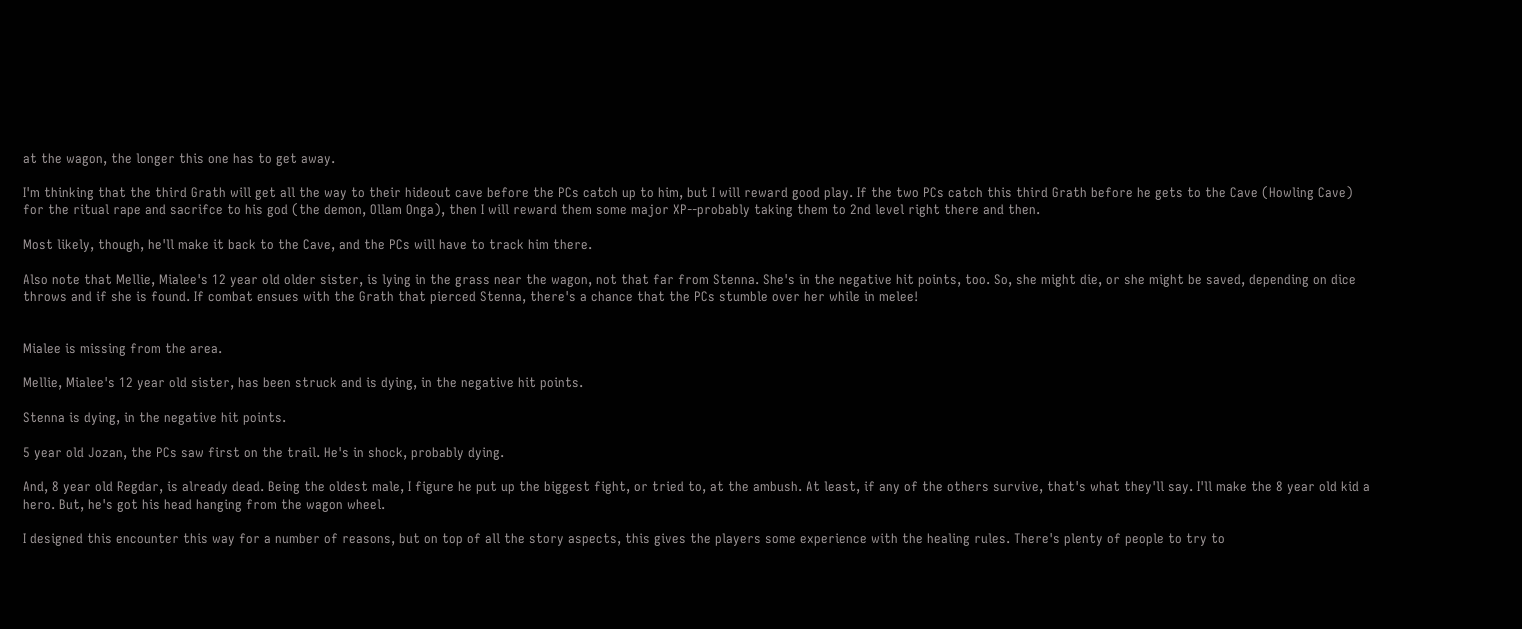at the wagon, the longer this one has to get away.

I'm thinking that the third Grath will get all the way to their hideout cave before the PCs catch up to him, but I will reward good play. If the two PCs catch this third Grath before he gets to the Cave (Howling Cave) for the ritual rape and sacrifce to his god (the demon, Ollam Onga), then I will reward them some major XP--probably taking them to 2nd level right there and then.

Most likely, though, he'll make it back to the Cave, and the PCs will have to track him there.

Also note that Mellie, Mialee's 12 year old older sister, is lying in the grass near the wagon, not that far from Stenna. She's in the negative hit points, too. So, she might die, or she might be saved, depending on dice throws and if she is found. If combat ensues with the Grath that pierced Stenna, there's a chance that the PCs stumble over her while in melee!


Mialee is missing from the area.

Mellie, Mialee's 12 year old sister, has been struck and is dying, in the negative hit points.

Stenna is dying, in the negative hit points.

5 year old Jozan, the PCs saw first on the trail. He's in shock, probably dying.

And, 8 year old Regdar, is already dead. Being the oldest male, I figure he put up the biggest fight, or tried to, at the ambush. At least, if any of the others survive, that's what they'll say. I'll make the 8 year old kid a hero. But, he's got his head hanging from the wagon wheel.

I designed this encounter this way for a number of reasons, but on top of all the story aspects, this gives the players some experience with the healing rules. There's plenty of people to try to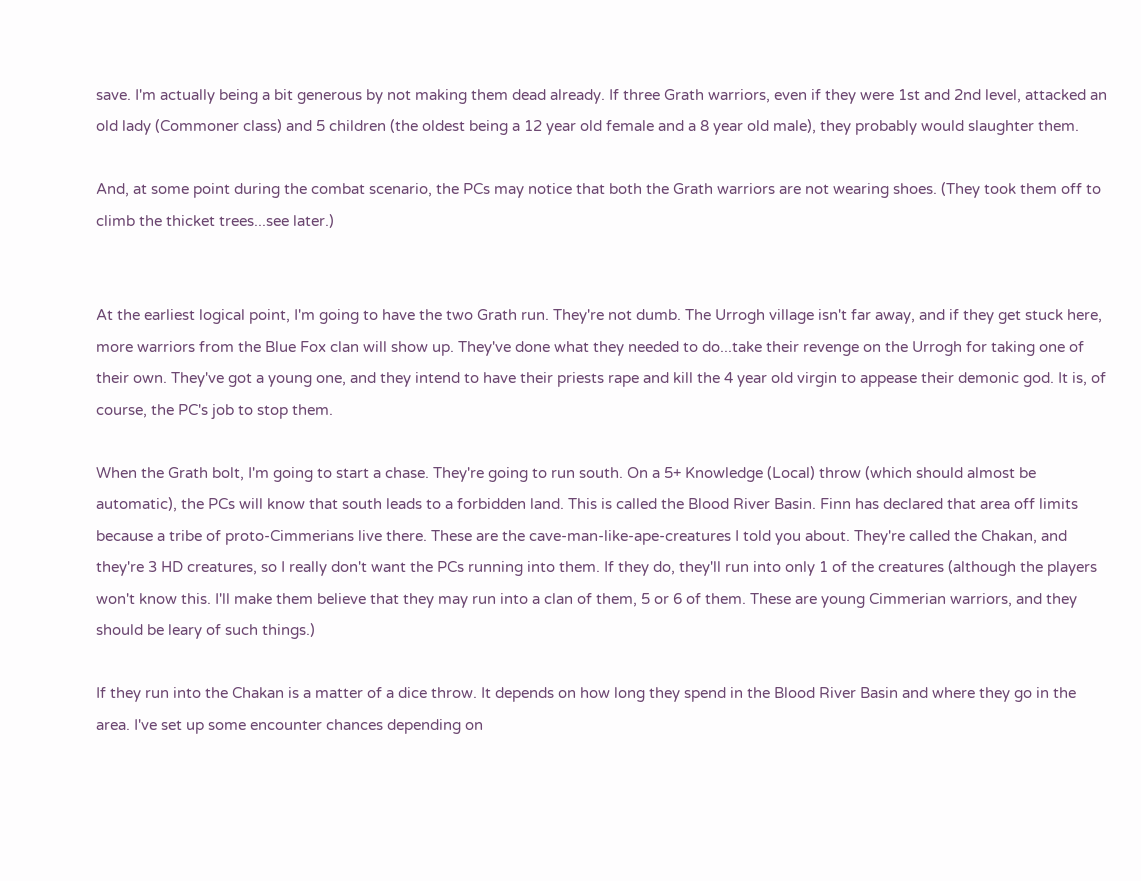save. I'm actually being a bit generous by not making them dead already. If three Grath warriors, even if they were 1st and 2nd level, attacked an old lady (Commoner class) and 5 children (the oldest being a 12 year old female and a 8 year old male), they probably would slaughter them.

And, at some point during the combat scenario, the PCs may notice that both the Grath warriors are not wearing shoes. (They took them off to climb the thicket trees...see later.)


At the earliest logical point, I'm going to have the two Grath run. They're not dumb. The Urrogh village isn't far away, and if they get stuck here, more warriors from the Blue Fox clan will show up. They've done what they needed to do...take their revenge on the Urrogh for taking one of their own. They've got a young one, and they intend to have their priests rape and kill the 4 year old virgin to appease their demonic god. It is, of course, the PC's job to stop them.

When the Grath bolt, I'm going to start a chase. They're going to run south. On a 5+ Knowledge (Local) throw (which should almost be automatic), the PCs will know that south leads to a forbidden land. This is called the Blood River Basin. Finn has declared that area off limits because a tribe of proto-Cimmerians live there. These are the cave-man-like-ape-creatures I told you about. They're called the Chakan, and they're 3 HD creatures, so I really don't want the PCs running into them. If they do, they'll run into only 1 of the creatures (although the players won't know this. I'll make them believe that they may run into a clan of them, 5 or 6 of them. These are young Cimmerian warriors, and they should be leary of such things.)

If they run into the Chakan is a matter of a dice throw. It depends on how long they spend in the Blood River Basin and where they go in the area. I've set up some encounter chances depending on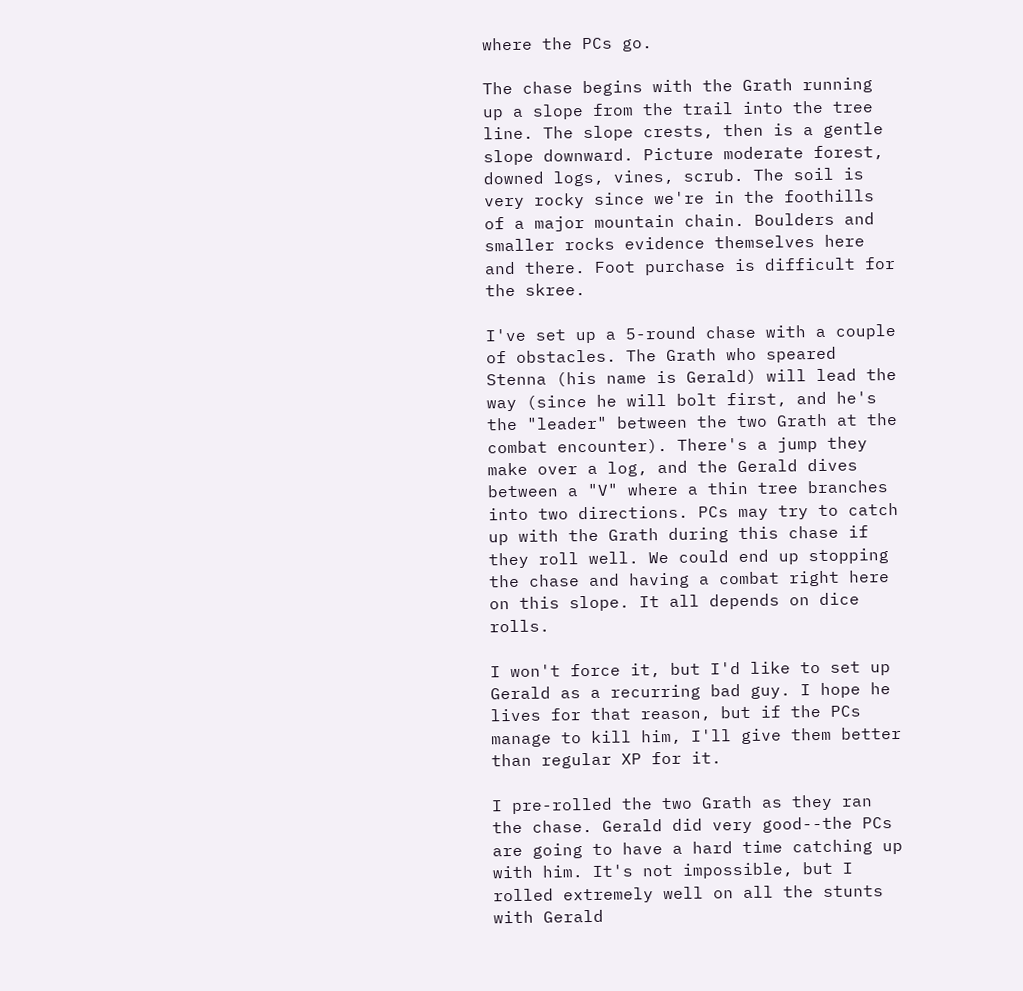where the PCs go.

The chase begins with the Grath running up a slope from the trail into the tree line. The slope crests, then is a gentle slope downward. Picture moderate forest, downed logs, vines, scrub. The soil is very rocky since we're in the foothills of a major mountain chain. Boulders and smaller rocks evidence themselves here and there. Foot purchase is difficult for the skree.

I've set up a 5-round chase with a couple of obstacles. The Grath who speared Stenna (his name is Gerald) will lead the way (since he will bolt first, and he's the "leader" between the two Grath at the combat encounter). There's a jump they make over a log, and the Gerald dives between a "V" where a thin tree branches into two directions. PCs may try to catch up with the Grath during this chase if they roll well. We could end up stopping the chase and having a combat right here on this slope. It all depends on dice rolls.

I won't force it, but I'd like to set up Gerald as a recurring bad guy. I hope he lives for that reason, but if the PCs manage to kill him, I'll give them better than regular XP for it.

I pre-rolled the two Grath as they ran the chase. Gerald did very good--the PCs are going to have a hard time catching up with him. It's not impossible, but I rolled extremely well on all the stunts with Gerald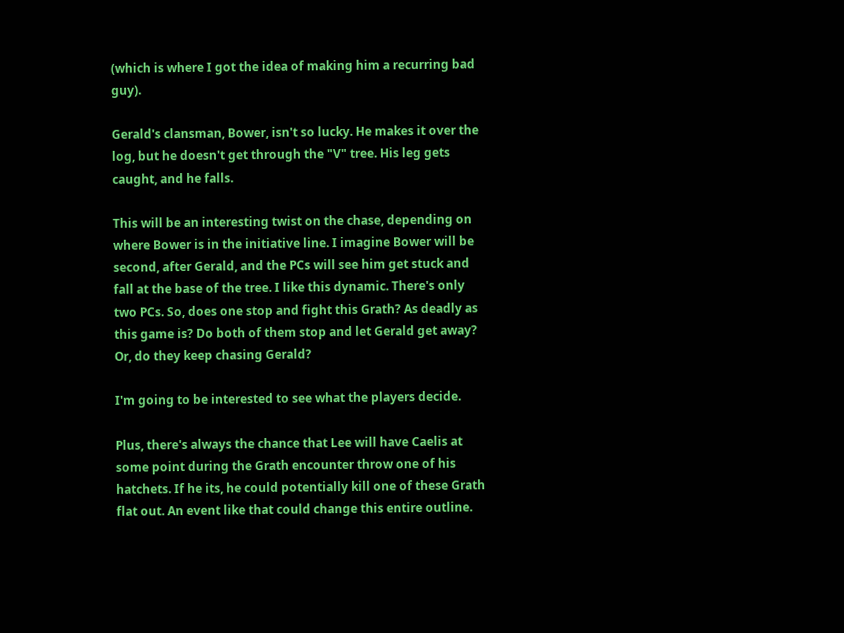(which is where I got the idea of making him a recurring bad guy).

Gerald's clansman, Bower, isn't so lucky. He makes it over the log, but he doesn't get through the "V" tree. His leg gets caught, and he falls.

This will be an interesting twist on the chase, depending on where Bower is in the initiative line. I imagine Bower will be second, after Gerald, and the PCs will see him get stuck and fall at the base of the tree. I like this dynamic. There's only two PCs. So, does one stop and fight this Grath? As deadly as this game is? Do both of them stop and let Gerald get away? Or, do they keep chasing Gerald?

I'm going to be interested to see what the players decide.

Plus, there's always the chance that Lee will have Caelis at some point during the Grath encounter throw one of his hatchets. If he its, he could potentially kill one of these Grath flat out. An event like that could change this entire outline.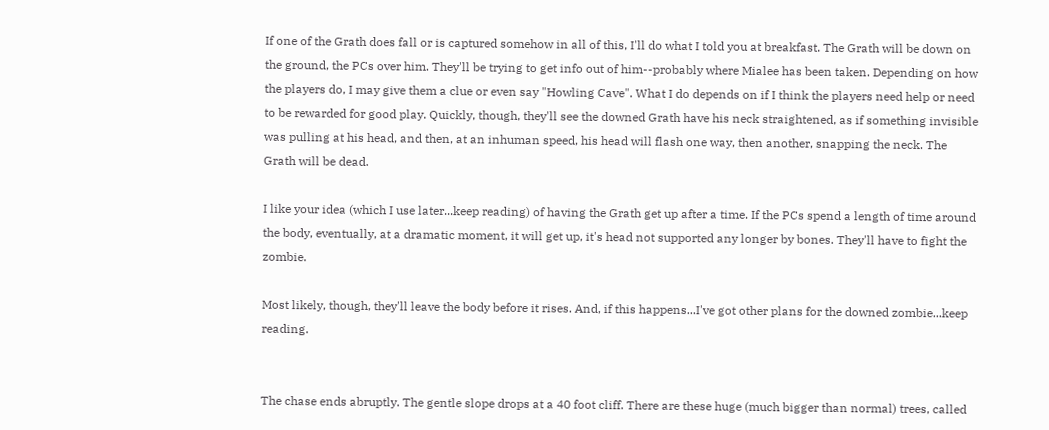If one of the Grath does fall or is captured somehow in all of this, I'll do what I told you at breakfast. The Grath will be down on the ground, the PCs over him. They'll be trying to get info out of him--probably where Mialee has been taken. Depending on how the players do, I may give them a clue or even say "Howling Cave". What I do depends on if I think the players need help or need to be rewarded for good play. Quickly, though, they'll see the downed Grath have his neck straightened, as if something invisible was pulling at his head, and then, at an inhuman speed, his head will flash one way, then another, snapping the neck. The Grath will be dead.

I like your idea (which I use later...keep reading) of having the Grath get up after a time. If the PCs spend a length of time around the body, eventually, at a dramatic moment, it will get up, it's head not supported any longer by bones. They'll have to fight the zombie.

Most likely, though, they'll leave the body before it rises. And, if this happens...I've got other plans for the downed zombie...keep reading.


The chase ends abruptly. The gentle slope drops at a 40 foot cliff. There are these huge (much bigger than normal) trees, called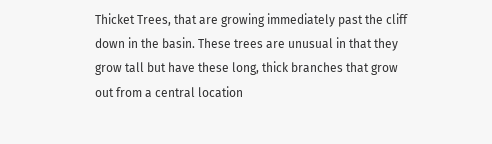Thicket Trees, that are growing immediately past the cliff down in the basin. These trees are unusual in that they grow tall but have these long, thick branches that grow out from a central location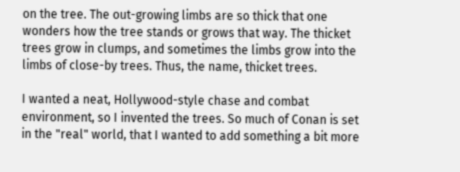on the tree. The out-growing limbs are so thick that one wonders how the tree stands or grows that way. The thicket trees grow in clumps, and sometimes the limbs grow into the limbs of close-by trees. Thus, the name, thicket trees.

I wanted a neat, Hollywood-style chase and combat environment, so I invented the trees. So much of Conan is set in the "real" world, that I wanted to add something a bit more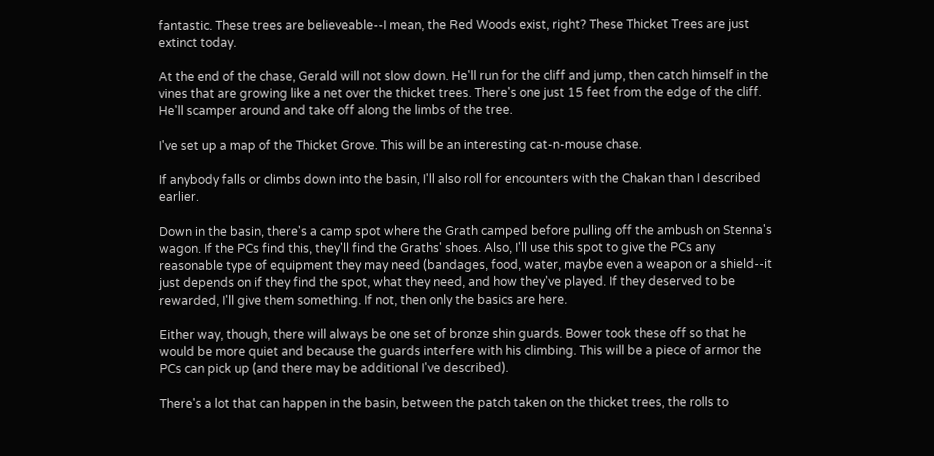fantastic. These trees are believeable--I mean, the Red Woods exist, right? These Thicket Trees are just extinct today.

At the end of the chase, Gerald will not slow down. He'll run for the cliff and jump, then catch himself in the vines that are growing like a net over the thicket trees. There's one just 15 feet from the edge of the cliff. He'll scamper around and take off along the limbs of the tree.

I've set up a map of the Thicket Grove. This will be an interesting cat-n-mouse chase.

If anybody falls or climbs down into the basin, I'll also roll for encounters with the Chakan than I described earlier.

Down in the basin, there's a camp spot where the Grath camped before pulling off the ambush on Stenna's wagon. If the PCs find this, they'll find the Graths' shoes. Also, I'll use this spot to give the PCs any reasonable type of equipment they may need (bandages, food, water, maybe even a weapon or a shield--it just depends on if they find the spot, what they need, and how they've played. If they deserved to be rewarded, I'll give them something. If not, then only the basics are here.

Either way, though, there will always be one set of bronze shin guards. Bower took these off so that he would be more quiet and because the guards interfere with his climbing. This will be a piece of armor the PCs can pick up (and there may be additional I've described).

There's a lot that can happen in the basin, between the patch taken on the thicket trees, the rolls to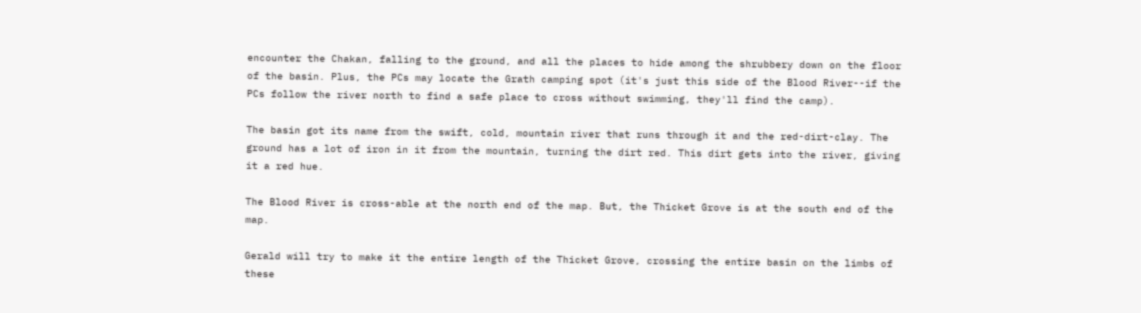encounter the Chakan, falling to the ground, and all the places to hide among the shrubbery down on the floor of the basin. Plus, the PCs may locate the Grath camping spot (it's just this side of the Blood River--if the PCs follow the river north to find a safe place to cross without swimming, they'll find the camp).

The basin got its name from the swift, cold, mountain river that runs through it and the red-dirt-clay. The ground has a lot of iron in it from the mountain, turning the dirt red. This dirt gets into the river, giving it a red hue.

The Blood River is cross-able at the north end of the map. But, the Thicket Grove is at the south end of the map.

Gerald will try to make it the entire length of the Thicket Grove, crossing the entire basin on the limbs of these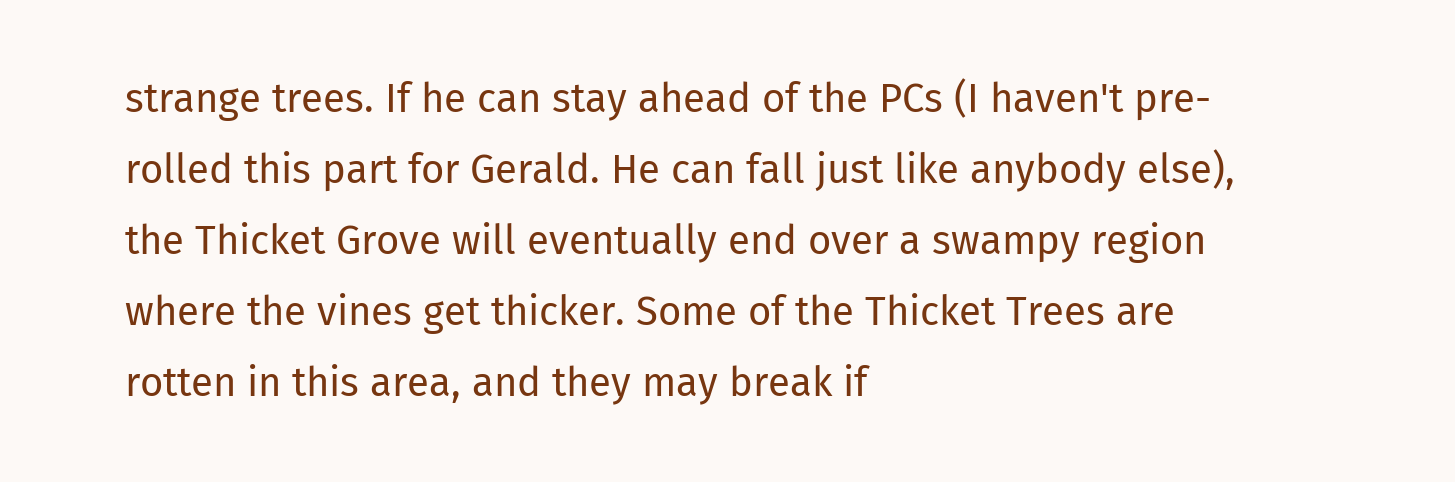strange trees. If he can stay ahead of the PCs (I haven't pre-rolled this part for Gerald. He can fall just like anybody else), the Thicket Grove will eventually end over a swampy region where the vines get thicker. Some of the Thicket Trees are rotten in this area, and they may break if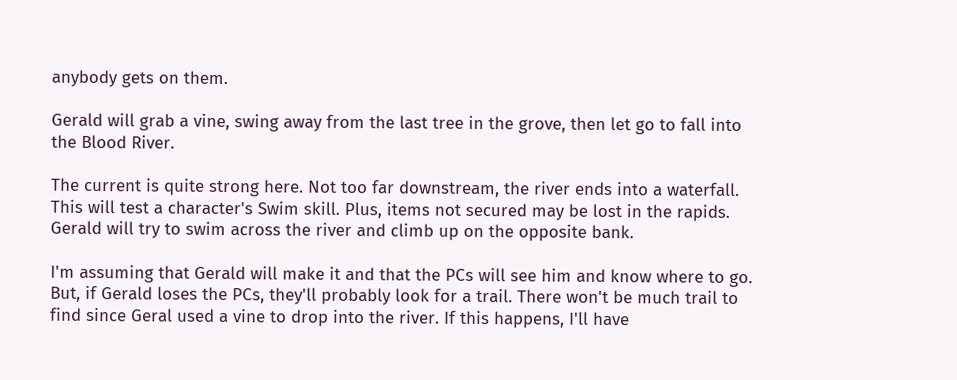anybody gets on them.

Gerald will grab a vine, swing away from the last tree in the grove, then let go to fall into the Blood River.

The current is quite strong here. Not too far downstream, the river ends into a waterfall. This will test a character's Swim skill. Plus, items not secured may be lost in the rapids. Gerald will try to swim across the river and climb up on the opposite bank.

I'm assuming that Gerald will make it and that the PCs will see him and know where to go. But, if Gerald loses the PCs, they'll probably look for a trail. There won't be much trail to find since Geral used a vine to drop into the river. If this happens, I'll have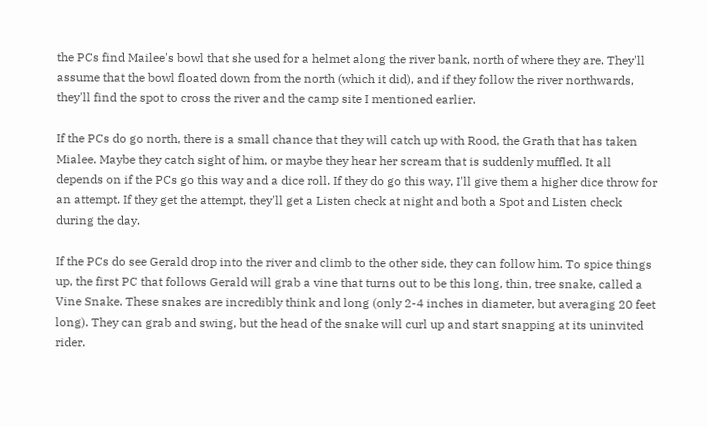the PCs find Mailee's bowl that she used for a helmet along the river bank, north of where they are. They'll assume that the bowl floated down from the north (which it did), and if they follow the river northwards, they'll find the spot to cross the river and the camp site I mentioned earlier.

If the PCs do go north, there is a small chance that they will catch up with Rood, the Grath that has taken Mialee. Maybe they catch sight of him, or maybe they hear her scream that is suddenly muffled. It all depends on if the PCs go this way and a dice roll. If they do go this way, I'll give them a higher dice throw for an attempt. If they get the attempt, they'll get a Listen check at night and both a Spot and Listen check during the day.

If the PCs do see Gerald drop into the river and climb to the other side, they can follow him. To spice things up, the first PC that follows Gerald will grab a vine that turns out to be this long, thin, tree snake, called a Vine Snake. These snakes are incredibly think and long (only 2-4 inches in diameter, but averaging 20 feet long). They can grab and swing, but the head of the snake will curl up and start snapping at its uninvited rider.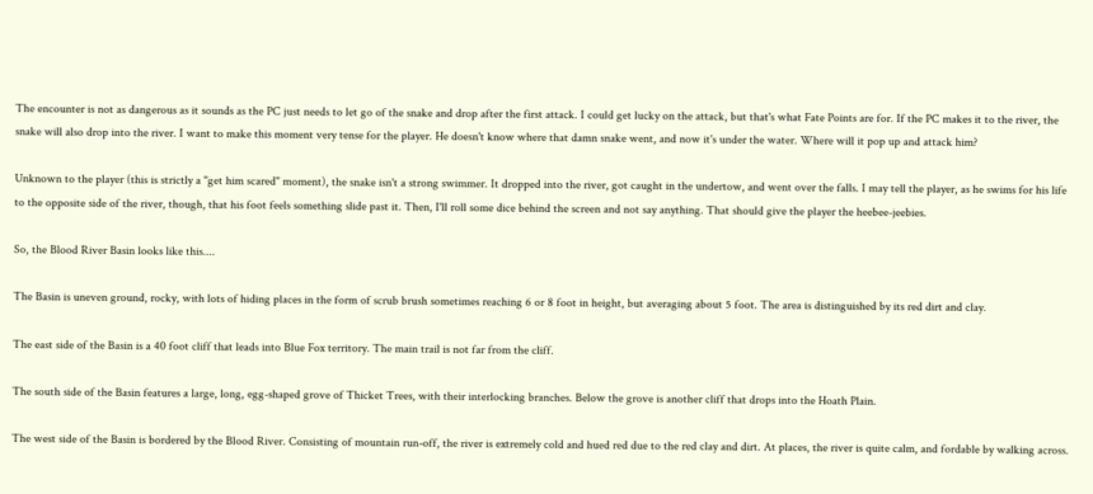The encounter is not as dangerous as it sounds as the PC just needs to let go of the snake and drop after the first attack. I could get lucky on the attack, but that's what Fate Points are for. If the PC makes it to the river, the snake will also drop into the river. I want to make this moment very tense for the player. He doesn't know where that damn snake went, and now it's under the water. Where will it pop up and attack him?

Unknown to the player (this is strictly a "get him scared" moment), the snake isn't a strong swimmer. It dropped into the river, got caught in the undertow, and went over the falls. I may tell the player, as he swims for his life to the opposite side of the river, though, that his foot feels something slide past it. Then, I'll roll some dice behind the screen and not say anything. That should give the player the heebee-jeebies.

So, the Blood River Basin looks like this....

The Basin is uneven ground, rocky, with lots of hiding places in the form of scrub brush sometimes reaching 6 or 8 foot in height, but averaging about 5 foot. The area is distinguished by its red dirt and clay.

The east side of the Basin is a 40 foot cliff that leads into Blue Fox territory. The main trail is not far from the cliff.

The south side of the Basin features a large, long, egg-shaped grove of Thicket Trees, with their interlocking branches. Below the grove is another cliff that drops into the Hoath Plain.

The west side of the Basin is bordered by the Blood River. Consisting of mountain run-off, the river is extremely cold and hued red due to the red clay and dirt. At places, the river is quite calm, and fordable by walking across.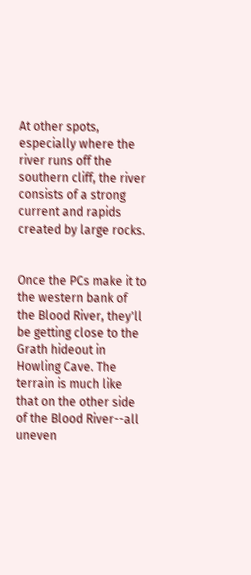At other spots, especially where the river runs off the southern cliff, the river consists of a strong current and rapids created by large rocks.


Once the PCs make it to the western bank of the Blood River, they'll be getting close to the Grath hideout in Howling Cave. The terrain is much like that on the other side of the Blood River--all uneven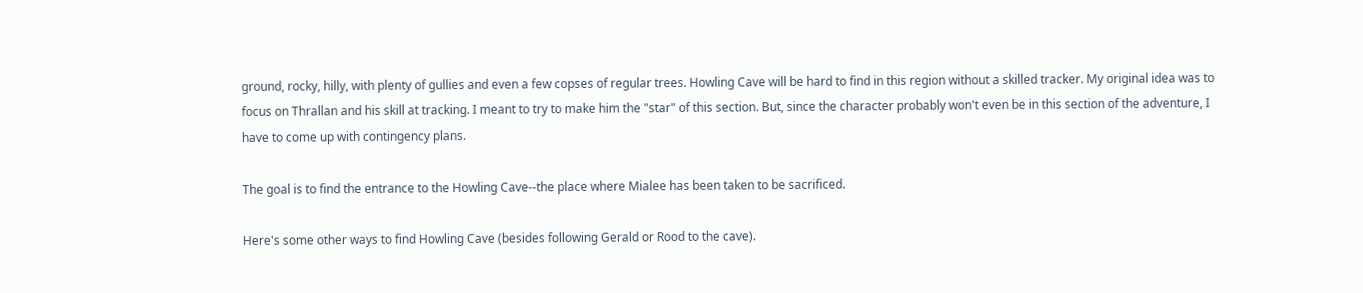ground, rocky, hilly, with plenty of gullies and even a few copses of regular trees. Howling Cave will be hard to find in this region without a skilled tracker. My original idea was to focus on Thrallan and his skill at tracking. I meant to try to make him the "star" of this section. But, since the character probably won't even be in this section of the adventure, I have to come up with contingency plans.

The goal is to find the entrance to the Howling Cave--the place where Mialee has been taken to be sacrificed.

Here's some other ways to find Howling Cave (besides following Gerald or Rood to the cave).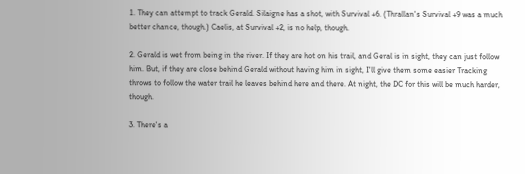1. They can attempt to track Gerald. Silaigne has a shot, with Survival +6. (Thrallan's Survival +9 was a much better chance, though.) Caelis, at Survival +2, is no help, though.

2. Gerald is wet from being in the river. If they are hot on his trail, and Geral is in sight, they can just follow him. But, if they are close behind Gerald without having him in sight, I'll give them some easier Tracking throws to follow the water trail he leaves behind here and there. At night, the DC for this will be much harder, though.

3. There's a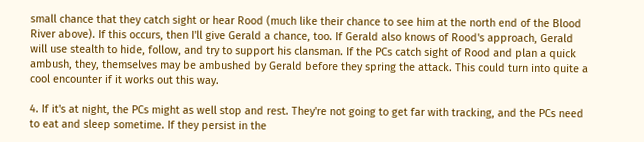small chance that they catch sight or hear Rood (much like their chance to see him at the north end of the Blood River above). If this occurs, then I'll give Gerald a chance, too. If Gerald also knows of Rood's approach, Gerald will use stealth to hide, follow, and try to support his clansman. If the PCs catch sight of Rood and plan a quick ambush, they, themselves may be ambushed by Gerald before they spring the attack. This could turn into quite a cool encounter if it works out this way.

4. If it's at night, the PCs might as well stop and rest. They're not going to get far with tracking, and the PCs need to eat and sleep sometime. If they persist in the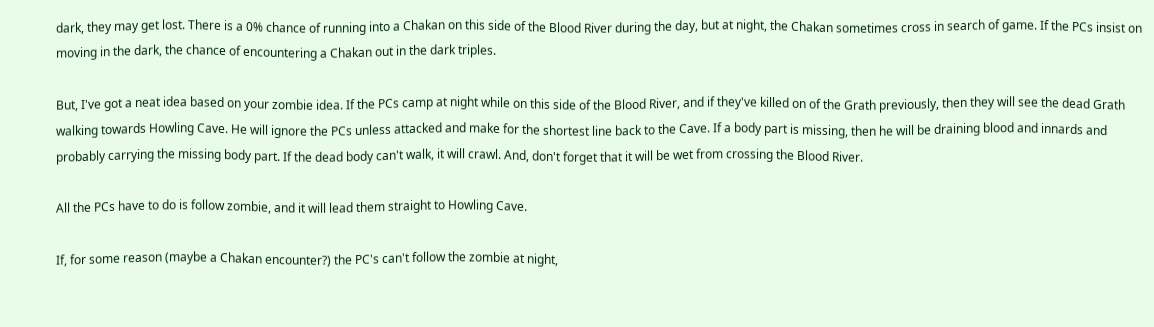dark, they may get lost. There is a 0% chance of running into a Chakan on this side of the Blood River during the day, but at night, the Chakan sometimes cross in search of game. If the PCs insist on moving in the dark, the chance of encountering a Chakan out in the dark triples.

But, I've got a neat idea based on your zombie idea. If the PCs camp at night while on this side of the Blood River, and if they've killed on of the Grath previously, then they will see the dead Grath walking towards Howling Cave. He will ignore the PCs unless attacked and make for the shortest line back to the Cave. If a body part is missing, then he will be draining blood and innards and probably carrying the missing body part. If the dead body can't walk, it will crawl. And, don't forget that it will be wet from crossing the Blood River.

All the PCs have to do is follow zombie, and it will lead them straight to Howling Cave.

If, for some reason (maybe a Chakan encounter?) the PC's can't follow the zombie at night,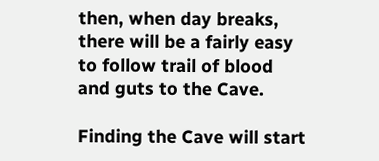then, when day breaks, there will be a fairly easy to follow trail of blood and guts to the Cave.

Finding the Cave will start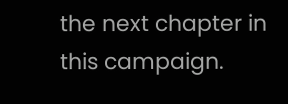the next chapter in this campaign.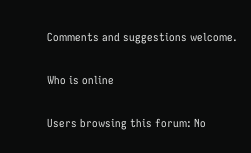Comments and suggestions welcome.

Who is online

Users browsing this forum: No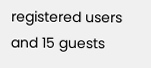registered users and 15 guests